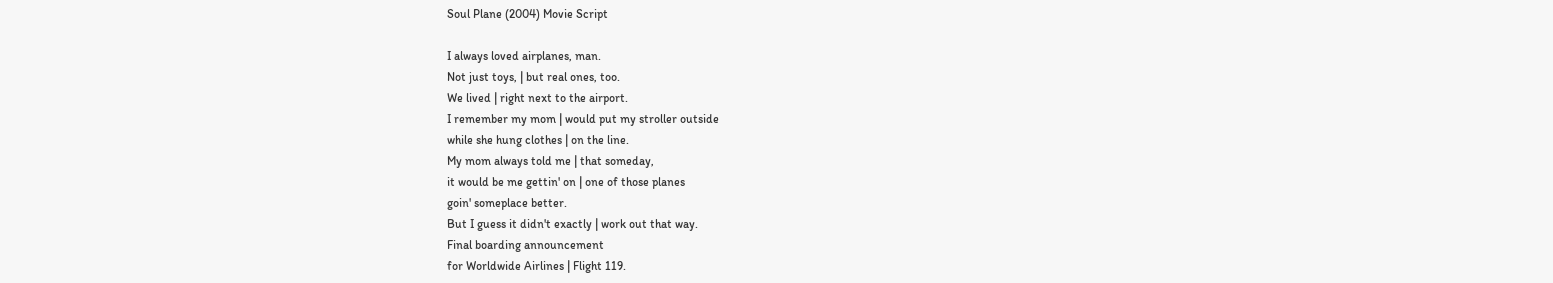Soul Plane (2004) Movie Script

I always loved airplanes, man.
Not just toys, | but real ones, too.
We lived | right next to the airport.
I remember my mom | would put my stroller outside
while she hung clothes | on the line.
My mom always told me | that someday,
it would be me gettin' on | one of those planes
goin' someplace better.
But I guess it didn't exactly | work out that way.
Final boarding announcement
for Worldwide Airlines | Flight 119.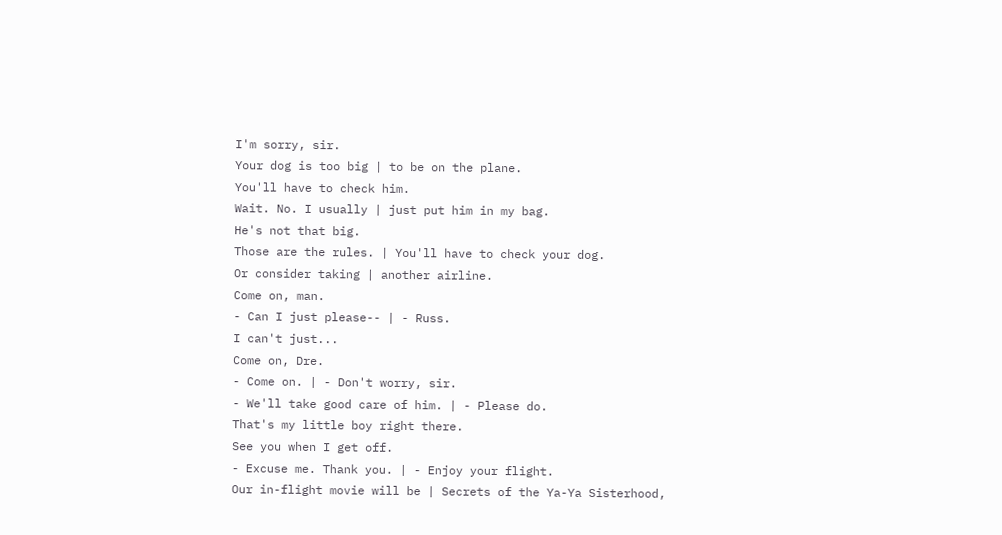I'm sorry, sir.
Your dog is too big | to be on the plane.
You'll have to check him.
Wait. No. I usually | just put him in my bag.
He's not that big.
Those are the rules. | You'll have to check your dog.
Or consider taking | another airline.
Come on, man.
- Can I just please-- | - Russ.
I can't just...
Come on, Dre.
- Come on. | - Don't worry, sir.
- We'll take good care of him. | - Please do.
That's my little boy right there.
See you when I get off.
- Excuse me. Thank you. | - Enjoy your flight.
Our in-flight movie will be | Secrets of the Ya-Ya Sisterhood,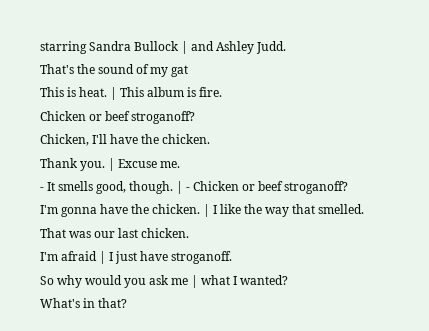starring Sandra Bullock | and Ashley Judd.
That's the sound of my gat
This is heat. | This album is fire.
Chicken or beef stroganoff?
Chicken, I'll have the chicken.
Thank you. | Excuse me.
- It smells good, though. | - Chicken or beef stroganoff?
I'm gonna have the chicken. | I like the way that smelled.
That was our last chicken.
I'm afraid | I just have stroganoff.
So why would you ask me | what I wanted?
What's in that?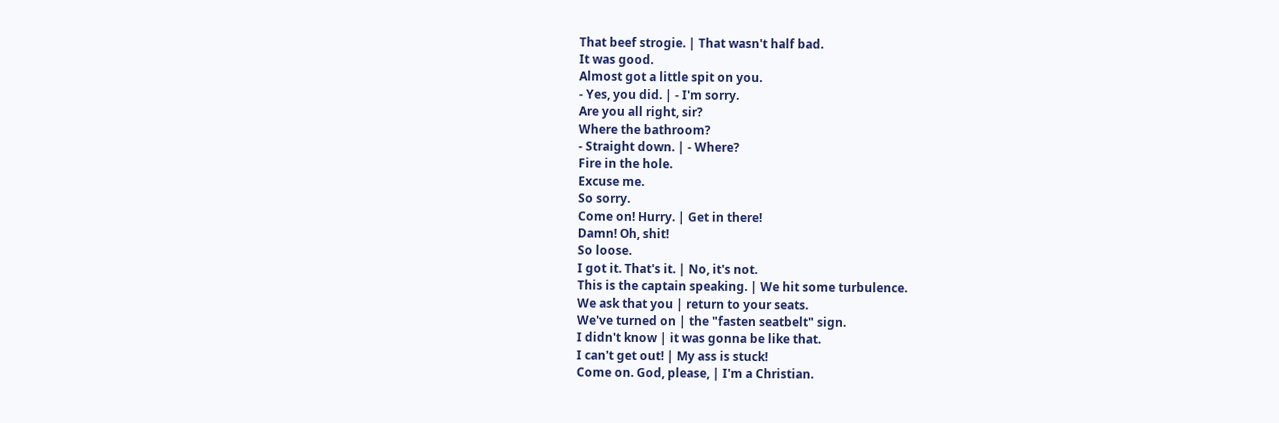That beef strogie. | That wasn't half bad.
It was good.
Almost got a little spit on you.
- Yes, you did. | - I'm sorry.
Are you all right, sir?
Where the bathroom?
- Straight down. | - Where?
Fire in the hole.
Excuse me.
So sorry.
Come on! Hurry. | Get in there!
Damn! Oh, shit!
So loose.
I got it. That's it. | No, it's not.
This is the captain speaking. | We hit some turbulence.
We ask that you | return to your seats.
We've turned on | the "fasten seatbelt" sign.
I didn't know | it was gonna be like that.
I can't get out! | My ass is stuck!
Come on. God, please, | I'm a Christian.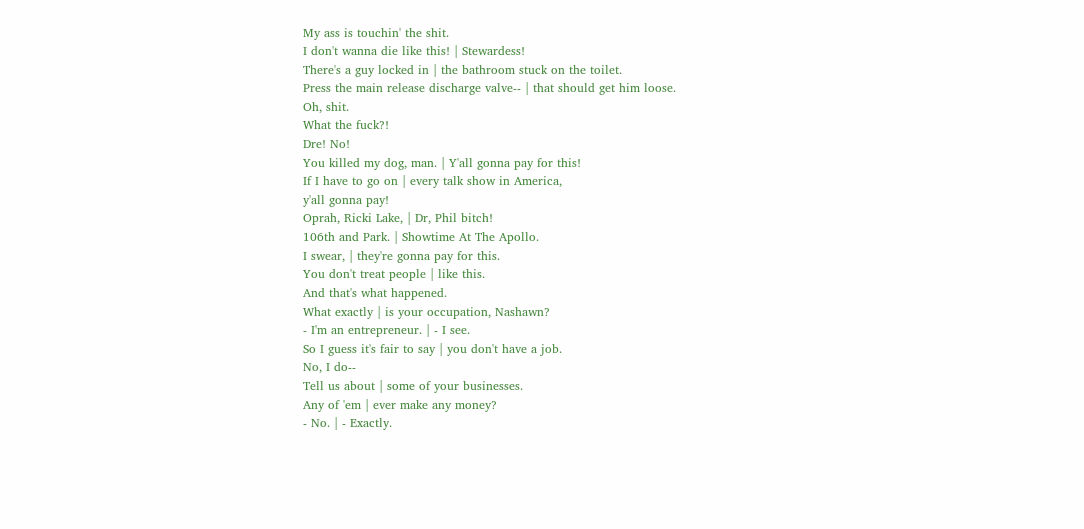My ass is touchin' the shit.
I don't wanna die like this! | Stewardess!
There's a guy locked in | the bathroom stuck on the toilet.
Press the main release discharge valve-- | that should get him loose.
Oh, shit.
What the fuck?!
Dre! No!
You killed my dog, man. | Y'all gonna pay for this!
If I have to go on | every talk show in America,
y'all gonna pay!
Oprah, Ricki Lake, | Dr, Phil bitch!
106th and Park. | Showtime At The Apollo.
I swear, | they're gonna pay for this.
You don't treat people | like this.
And that's what happened.
What exactly | is your occupation, Nashawn?
- I'm an entrepreneur. | - I see.
So I guess it's fair to say | you don't have a job.
No, I do--
Tell us about | some of your businesses.
Any of 'em | ever make any money?
- No. | - Exactly.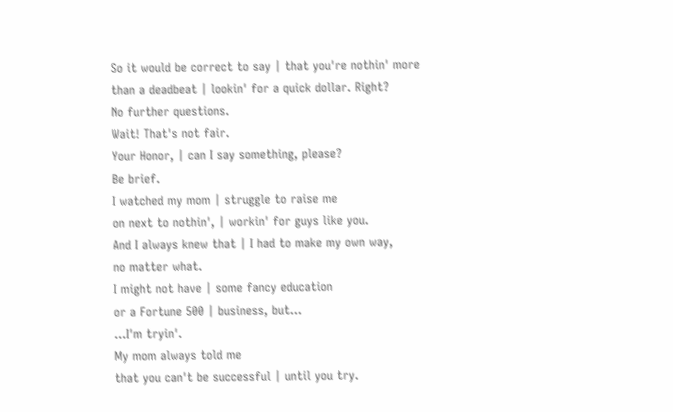So it would be correct to say | that you're nothin' more
than a deadbeat | lookin' for a quick dollar. Right?
No further questions.
Wait! That's not fair.
Your Honor, | can I say something, please?
Be brief.
I watched my mom | struggle to raise me
on next to nothin', | workin' for guys like you.
And I always knew that | I had to make my own way,
no matter what.
I might not have | some fancy education
or a Fortune 500 | business, but...
...I'm tryin'.
My mom always told me
that you can't be successful | until you try.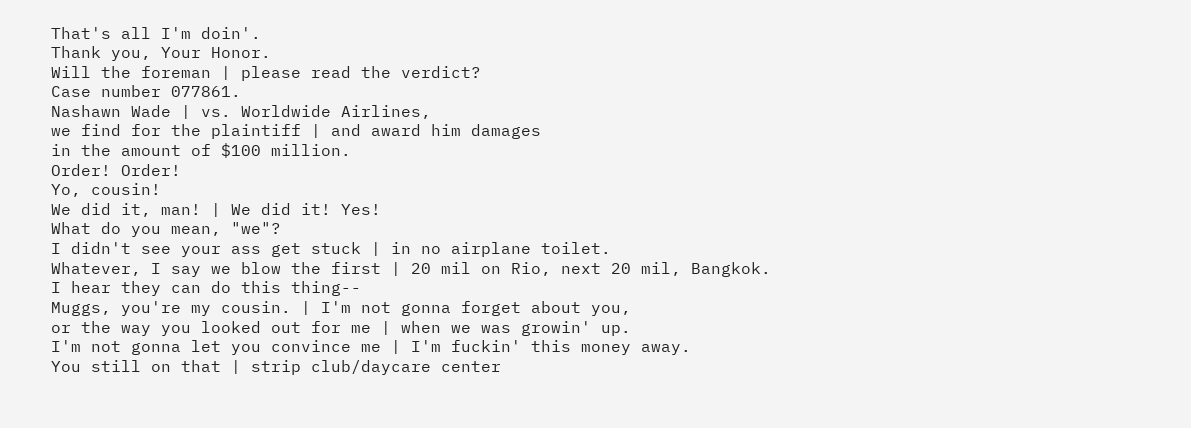That's all I'm doin'.
Thank you, Your Honor.
Will the foreman | please read the verdict?
Case number 077861.
Nashawn Wade | vs. Worldwide Airlines,
we find for the plaintiff | and award him damages
in the amount of $100 million.
Order! Order!
Yo, cousin!
We did it, man! | We did it! Yes!
What do you mean, "we"?
I didn't see your ass get stuck | in no airplane toilet.
Whatever, I say we blow the first | 20 mil on Rio, next 20 mil, Bangkok.
I hear they can do this thing--
Muggs, you're my cousin. | I'm not gonna forget about you,
or the way you looked out for me | when we was growin' up.
I'm not gonna let you convince me | I'm fuckin' this money away.
You still on that | strip club/daycare center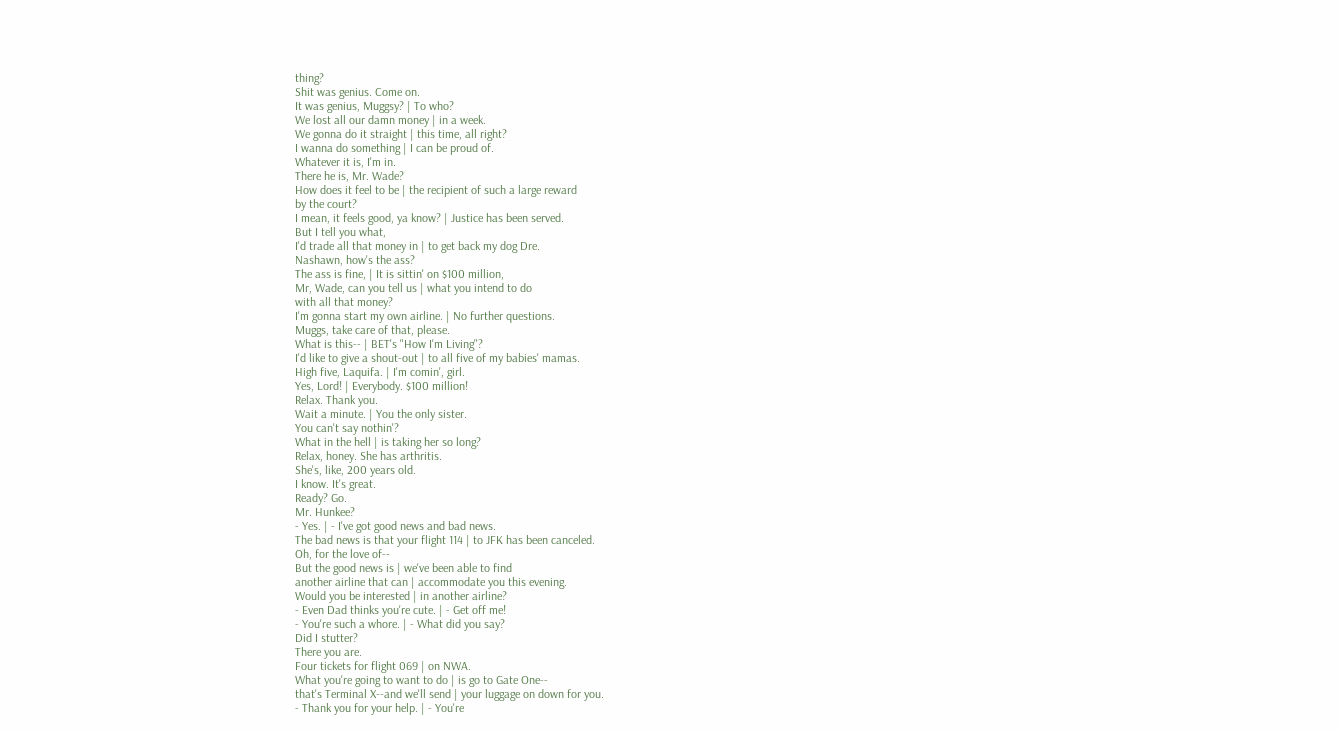thing?
Shit was genius. Come on.
It was genius, Muggsy? | To who?
We lost all our damn money | in a week.
We gonna do it straight | this time, all right?
I wanna do something | I can be proud of.
Whatever it is, I'm in.
There he is, Mr. Wade?
How does it feel to be | the recipient of such a large reward
by the court?
I mean, it feels good, ya know? | Justice has been served.
But I tell you what,
I'd trade all that money in | to get back my dog Dre.
Nashawn, how's the ass?
The ass is fine, | It is sittin' on $100 million,
Mr, Wade, can you tell us | what you intend to do
with all that money?
I'm gonna start my own airline. | No further questions.
Muggs, take care of that, please.
What is this-- | BET's "How I'm Living"?
I'd like to give a shout-out | to all five of my babies' mamas.
High five, Laquifa. | I'm comin', girl.
Yes, Lord! | Everybody. $100 million!
Relax. Thank you.
Wait a minute. | You the only sister.
You can't say nothin'?
What in the hell | is taking her so long?
Relax, honey. She has arthritis.
She's, like, 200 years old.
I know. It's great.
Ready? Go.
Mr. Hunkee?
- Yes. | - I've got good news and bad news.
The bad news is that your flight 114 | to JFK has been canceled.
Oh, for the love of--
But the good news is | we've been able to find
another airline that can | accommodate you this evening.
Would you be interested | in another airline?
- Even Dad thinks you're cute. | - Get off me!
- You're such a whore. | - What did you say?
Did I stutter?
There you are.
Four tickets for flight 069 | on NWA.
What you're going to want to do | is go to Gate One--
that's Terminal X--and we'll send | your luggage on down for you.
- Thank you for your help. | - You're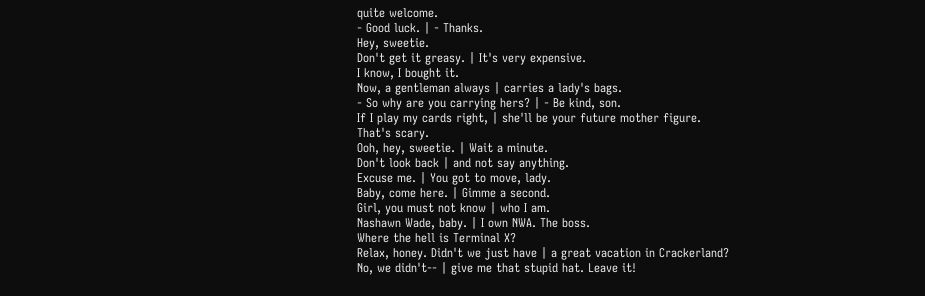quite welcome.
- Good luck. | - Thanks.
Hey, sweetie.
Don't get it greasy. | It's very expensive.
I know, I bought it.
Now, a gentleman always | carries a lady's bags.
- So why are you carrying hers? | - Be kind, son.
If I play my cards right, | she'll be your future mother figure.
That's scary.
Ooh, hey, sweetie. | Wait a minute.
Don't look back | and not say anything.
Excuse me. | You got to move, lady.
Baby, come here. | Gimme a second.
Girl, you must not know | who I am.
Nashawn Wade, baby. | I own NWA. The boss.
Where the hell is Terminal X?
Relax, honey. Didn't we just have | a great vacation in Crackerland?
No, we didn't-- | give me that stupid hat. Leave it!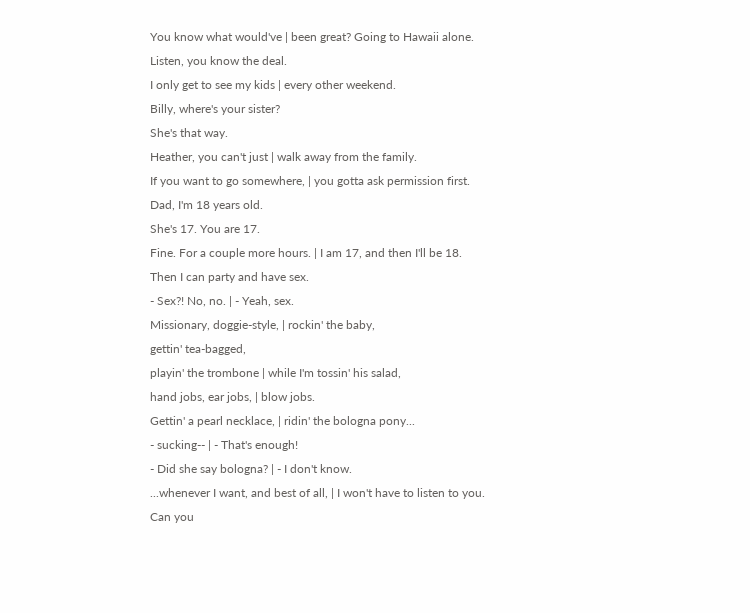You know what would've | been great? Going to Hawaii alone.
Listen, you know the deal.
I only get to see my kids | every other weekend.
Billy, where's your sister?
She's that way.
Heather, you can't just | walk away from the family.
If you want to go somewhere, | you gotta ask permission first.
Dad, I'm 18 years old.
She's 17. You are 17.
Fine. For a couple more hours. | I am 17, and then I'll be 18.
Then I can party and have sex.
- Sex?! No, no. | - Yeah, sex.
Missionary, doggie-style, | rockin' the baby,
gettin' tea-bagged,
playin' the trombone | while I'm tossin' his salad,
hand jobs, ear jobs, | blow jobs.
Gettin' a pearl necklace, | ridin' the bologna pony...
- sucking-- | - That's enough!
- Did she say bologna? | - I don't know.
...whenever I want, and best of all, | I won't have to listen to you.
Can you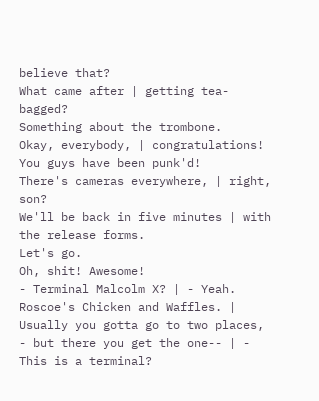believe that?
What came after | getting tea-bagged?
Something about the trombone.
Okay, everybody, | congratulations!
You guys have been punk'd!
There's cameras everywhere, | right, son?
We'll be back in five minutes | with the release forms.
Let's go.
Oh, shit! Awesome!
- Terminal Malcolm X? | - Yeah.
Roscoe's Chicken and Waffles. | Usually you gotta go to two places,
- but there you get the one-- | - This is a terminal?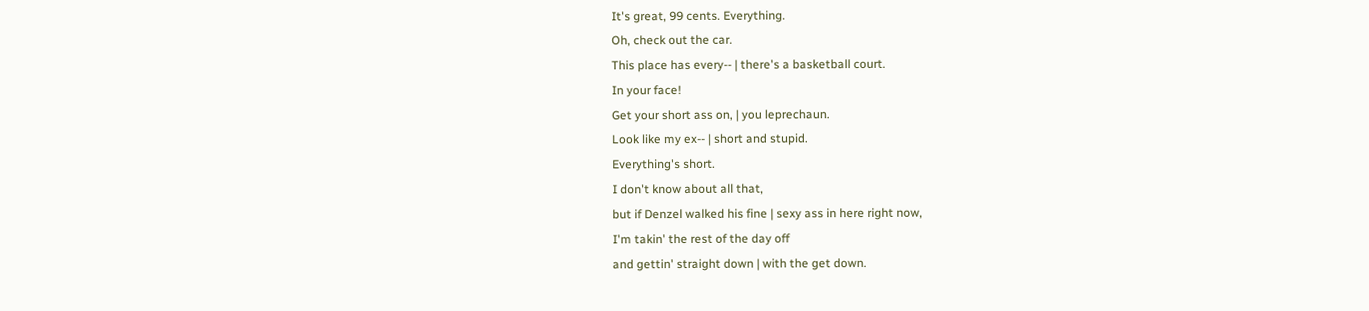It's great, 99 cents. Everything.
Oh, check out the car.
This place has every-- | there's a basketball court.
In your face!
Get your short ass on, | you leprechaun.
Look like my ex-- | short and stupid.
Everything's short.
I don't know about all that,
but if Denzel walked his fine | sexy ass in here right now,
I'm takin' the rest of the day off
and gettin' straight down | with the get down.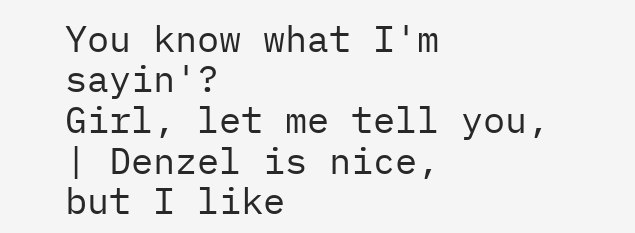You know what I'm sayin'?
Girl, let me tell you, | Denzel is nice,
but I like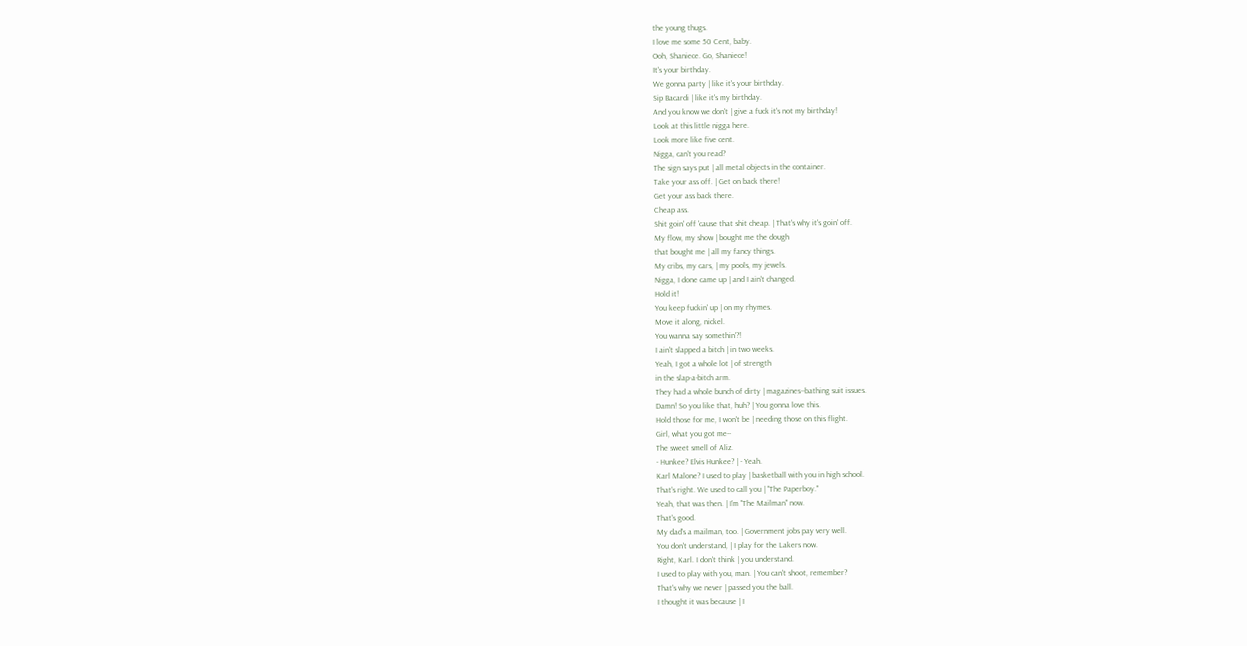the young thugs.
I love me some 50 Cent, baby.
Ooh, Shaniece. Go, Shaniece!
It's your birthday.
We gonna party | like it's your birthday.
Sip Bacardi | like it's my birthday.
And you know we don't | give a fuck it's not my birthday!
Look at this little nigga here.
Look more like five cent.
Nigga, can't you read?
The sign says put | all metal objects in the container.
Take your ass off. | Get on back there!
Get your ass back there.
Cheap ass.
Shit goin' off 'cause that shit cheap. | That's why it's goin' off.
My flow, my show | bought me the dough
that bought me | all my fancy things.
My cribs, my cars, | my pools, my jewels.
Nigga, I done came up | and I ain't changed.
Hold it!
You keep fuckin' up | on my rhymes.
Move it along, nickel.
You wanna say somethin'?!
I ain't slapped a bitch | in two weeks.
Yeah, I got a whole lot | of strength
in the slap-a-bitch arm.
They had a whole bunch of dirty | magazines--bathing suit issues.
Damn! So you like that, huh? | You gonna love this.
Hold those for me, I won't be | needing those on this flight.
Girl, what you got me--
The sweet smell of Aliz.
- Hunkee? Elvis Hunkee? | - Yeah.
Karl Malone? I used to play | basketball with you in high school.
That's right. We used to call you | "The Paperboy."
Yeah, that was then. | I'm "The Mailman" now.
That's good.
My dad's a mailman, too. | Government jobs pay very well.
You don't understand, | I play for the Lakers now.
Right, Karl. I don't think | you understand.
I used to play with you, man. | You can't shoot, remember?
That's why we never | passed you the ball.
I thought it was because | I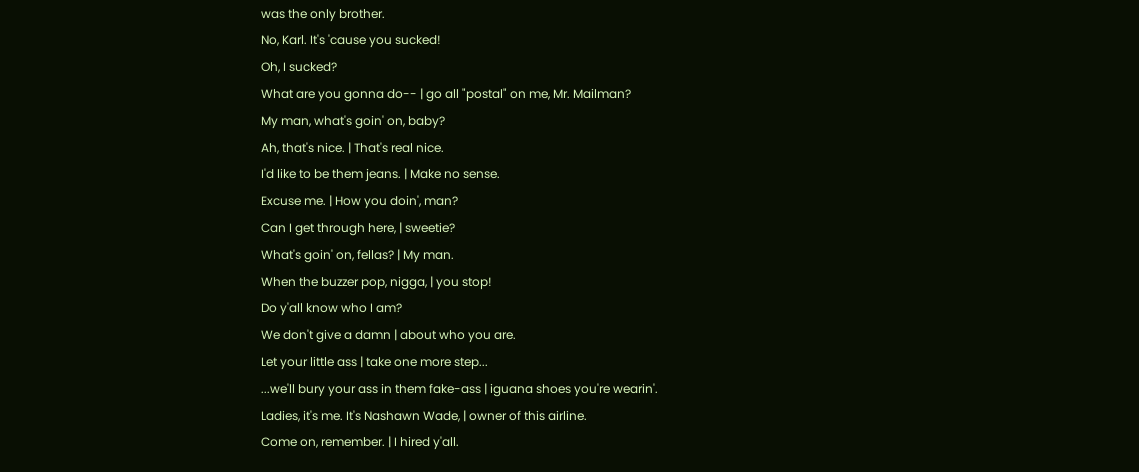was the only brother.
No, Karl. It's 'cause you sucked!
Oh, I sucked?
What are you gonna do-- | go all "postal" on me, Mr. Mailman?
My man, what's goin' on, baby?
Ah, that's nice. | That's real nice.
I'd like to be them jeans. | Make no sense.
Excuse me. | How you doin', man?
Can I get through here, | sweetie?
What's goin' on, fellas? | My man.
When the buzzer pop, nigga, | you stop!
Do y'all know who I am?
We don't give a damn | about who you are.
Let your little ass | take one more step...
...we'll bury your ass in them fake-ass | iguana shoes you're wearin'.
Ladies, it's me. It's Nashawn Wade, | owner of this airline.
Come on, remember. | I hired y'all.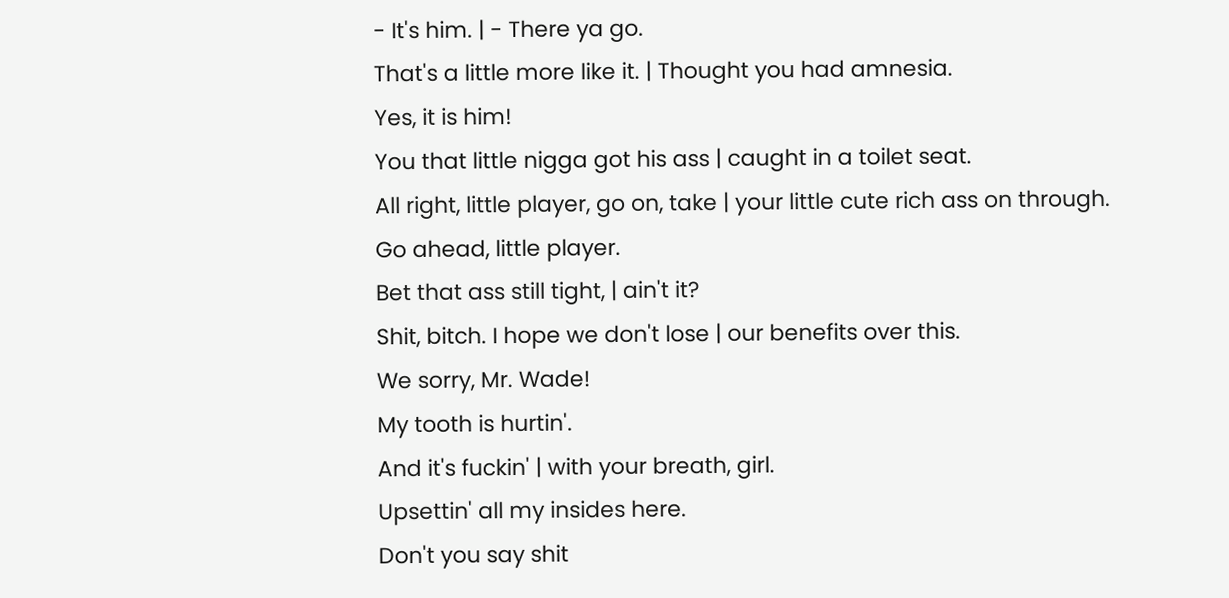- It's him. | - There ya go.
That's a little more like it. | Thought you had amnesia.
Yes, it is him!
You that little nigga got his ass | caught in a toilet seat.
All right, little player, go on, take | your little cute rich ass on through.
Go ahead, little player.
Bet that ass still tight, | ain't it?
Shit, bitch. I hope we don't lose | our benefits over this.
We sorry, Mr. Wade!
My tooth is hurtin'.
And it's fuckin' | with your breath, girl.
Upsettin' all my insides here.
Don't you say shit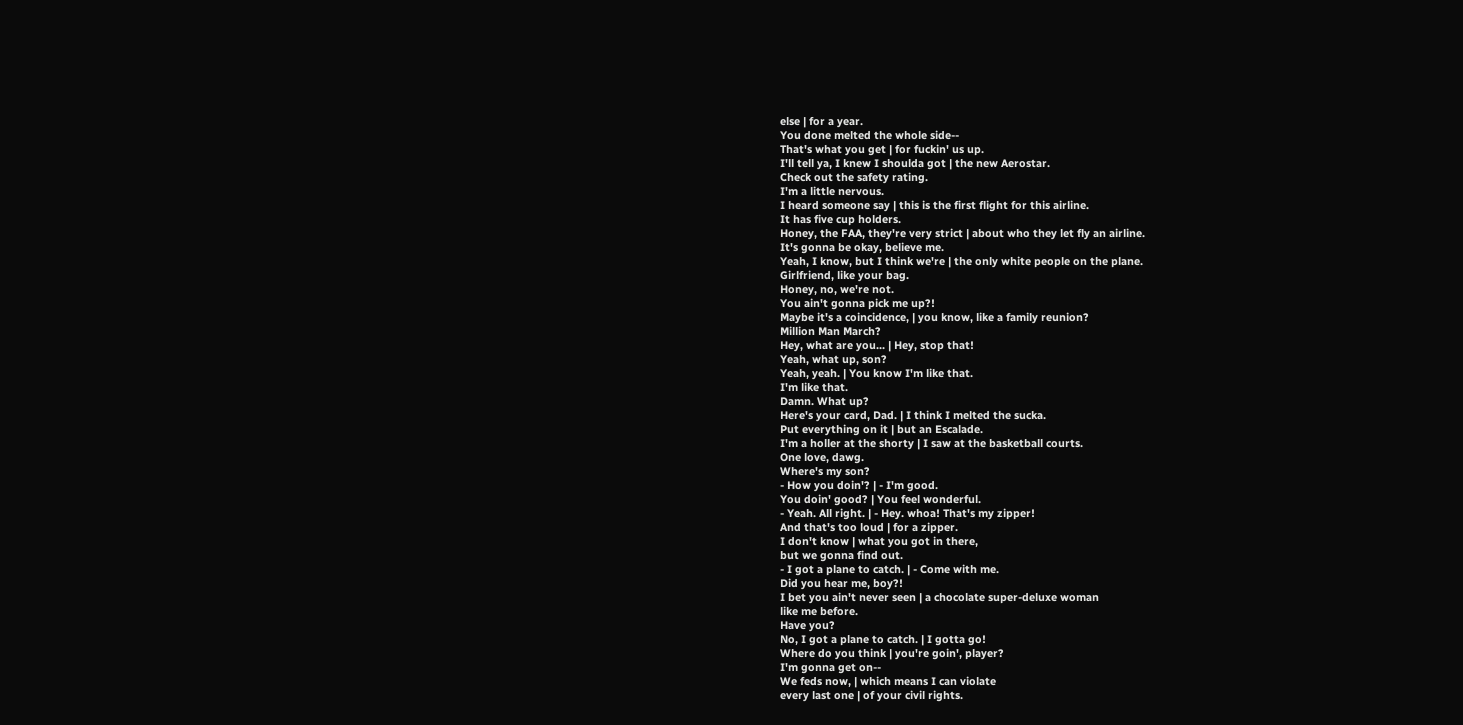else | for a year.
You done melted the whole side--
That's what you get | for fuckin' us up.
I'll tell ya, I knew I shoulda got | the new Aerostar.
Check out the safety rating.
I'm a little nervous.
I heard someone say | this is the first flight for this airline.
It has five cup holders.
Honey, the FAA, they're very strict | about who they let fly an airline.
It's gonna be okay, believe me.
Yeah, I know, but I think we're | the only white people on the plane.
Girlfriend, like your bag.
Honey, no, we're not.
You ain't gonna pick me up?!
Maybe it's a coincidence, | you know, like a family reunion?
Million Man March?
Hey, what are you... | Hey, stop that!
Yeah, what up, son?
Yeah, yeah. | You know I'm like that.
I'm like that.
Damn. What up?
Here's your card, Dad. | I think I melted the sucka.
Put everything on it | but an Escalade.
I'm a holler at the shorty | I saw at the basketball courts.
One love, dawg.
Where's my son?
- How you doin'? | - I'm good.
You doin' good? | You feel wonderful.
- Yeah. All right. | - Hey. whoa! That's my zipper!
And that's too loud | for a zipper.
I don't know | what you got in there,
but we gonna find out.
- I got a plane to catch. | - Come with me.
Did you hear me, boy?!
I bet you ain't never seen | a chocolate super-deluxe woman
like me before.
Have you?
No, I got a plane to catch. | I gotta go!
Where do you think | you're goin', player?
I'm gonna get on--
We feds now, | which means I can violate
every last one | of your civil rights.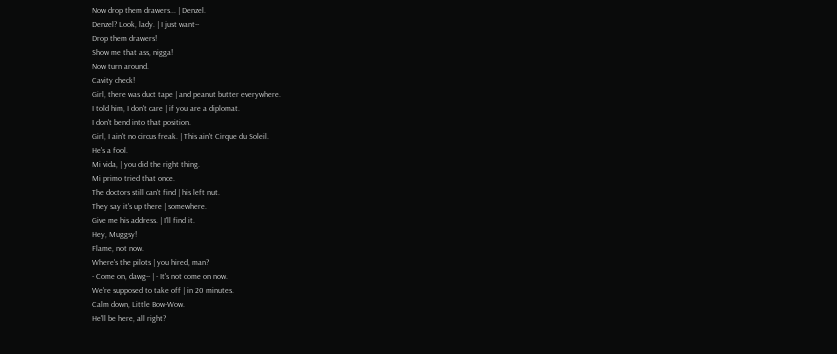Now drop them drawers... | Denzel.
Denzel? Look, lady. | I just want--
Drop them drawers!
Show me that ass, nigga!
Now turn around.
Cavity check!
Girl, there was duct tape | and peanut butter everywhere.
I told him, I don't care | if you are a diplomat.
I don't bend into that position.
Girl, I ain't no circus freak. | This ain't Cirque du Soleil.
He's a fool.
Mi vida, | you did the right thing.
Mi primo tried that once.
The doctors still can't find | his left nut.
They say it's up there | somewhere.
Give me his address. | I'll find it.
Hey, Muggsy!
Flame, not now.
Where's the pilots | you hired, man?
- Come on, dawg-- | - It's not come on now.
We're supposed to take off | in 20 minutes.
Calm down, Little Bow-Wow.
He'll be here, all right?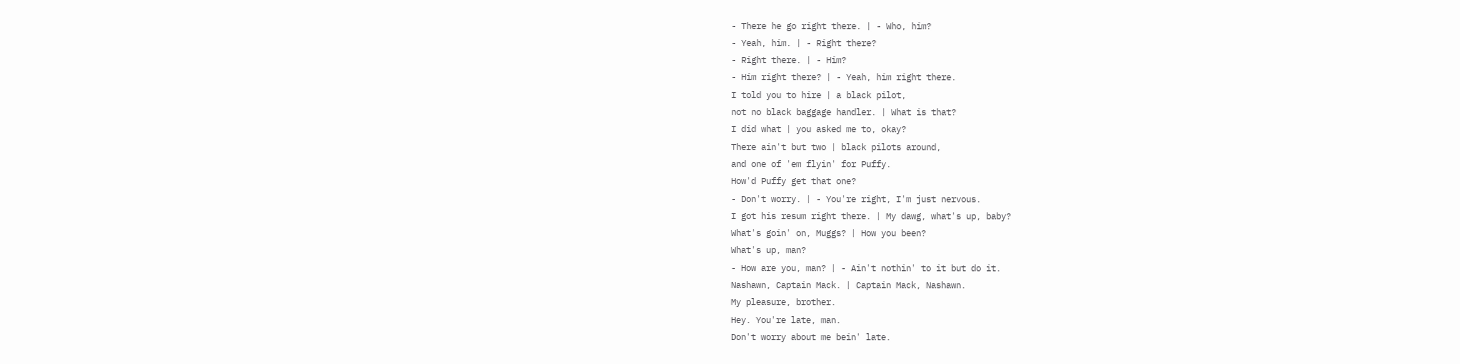- There he go right there. | - Who, him?
- Yeah, him. | - Right there?
- Right there. | - Him?
- Him right there? | - Yeah, him right there.
I told you to hire | a black pilot,
not no black baggage handler. | What is that?
I did what | you asked me to, okay?
There ain't but two | black pilots around,
and one of 'em flyin' for Puffy.
How'd Puffy get that one?
- Don't worry. | - You're right, I'm just nervous.
I got his resum right there. | My dawg, what's up, baby?
What's goin' on, Muggs? | How you been?
What's up, man?
- How are you, man? | - Ain't nothin' to it but do it.
Nashawn, Captain Mack. | Captain Mack, Nashawn.
My pleasure, brother.
Hey. You're late, man.
Don't worry about me bein' late.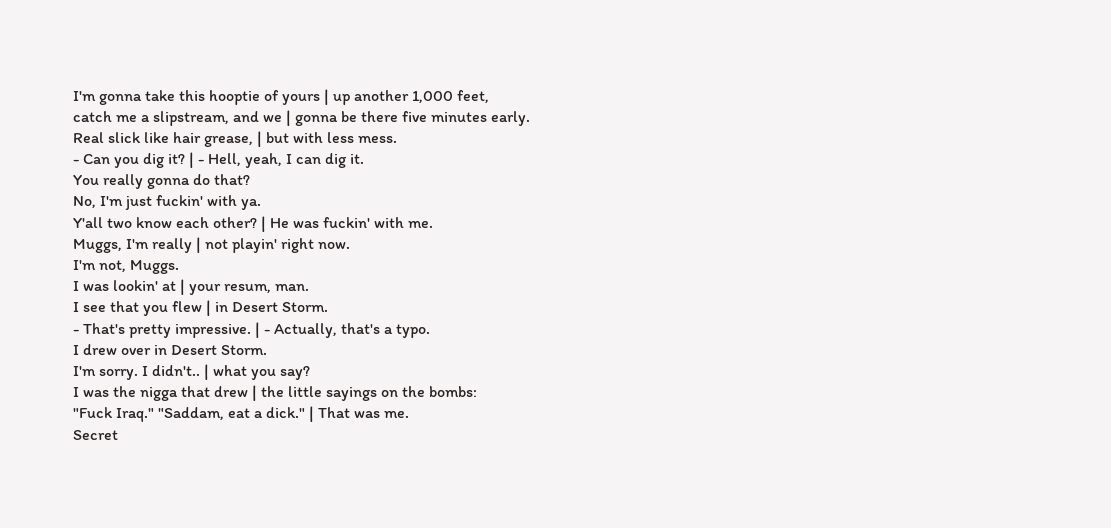I'm gonna take this hooptie of yours | up another 1,000 feet,
catch me a slipstream, and we | gonna be there five minutes early.
Real slick like hair grease, | but with less mess.
- Can you dig it? | - Hell, yeah, I can dig it.
You really gonna do that?
No, I'm just fuckin' with ya.
Y'all two know each other? | He was fuckin' with me.
Muggs, I'm really | not playin' right now.
I'm not, Muggs.
I was lookin' at | your resum, man.
I see that you flew | in Desert Storm.
- That's pretty impressive. | - Actually, that's a typo.
I drew over in Desert Storm.
I'm sorry. I didn't.. | what you say?
I was the nigga that drew | the little sayings on the bombs:
"Fuck Iraq." "Saddam, eat a dick." | That was me.
Secret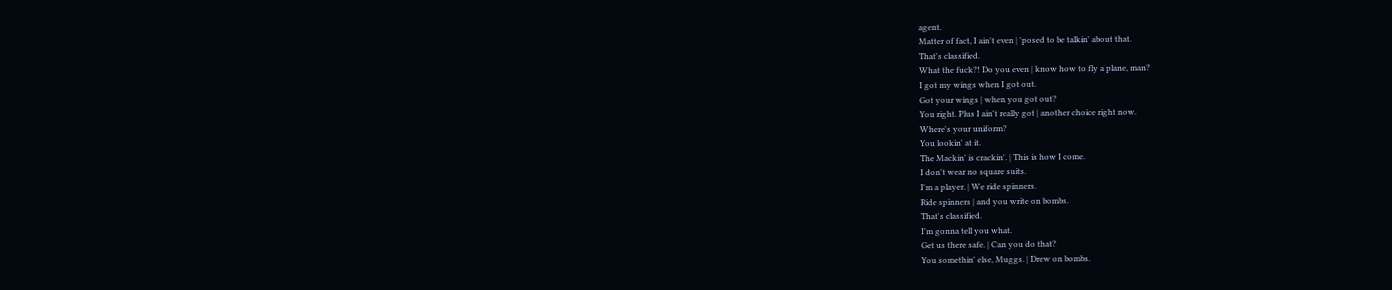agent.
Matter of fact, I ain't even | 'posed to be talkin' about that.
That's classified.
What the fuck?! Do you even | know how to fly a plane, man?
I got my wings when I got out.
Got your wings | when you got out?
You right. Plus I ain't really got | another choice right now.
Where's your uniform?
You lookin' at it.
The Mackin' is crackin'. | This is how I come.
I don't wear no square suits.
I'm a player. | We ride spinners.
Ride spinners | and you write on bombs.
That's classified.
I'm gonna tell you what.
Get us there safe. | Can you do that?
You somethin' else, Muggs. | Drew on bombs.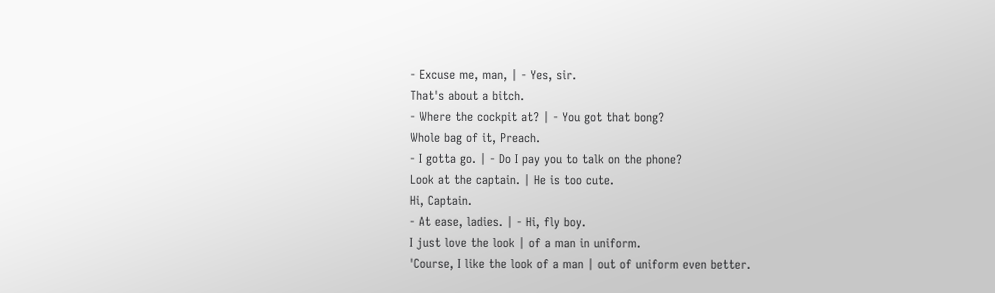- Excuse me, man, | - Yes, sir.
That's about a bitch.
- Where the cockpit at? | - You got that bong?
Whole bag of it, Preach.
- I gotta go. | - Do I pay you to talk on the phone?
Look at the captain. | He is too cute.
Hi, Captain.
- At ease, ladies. | - Hi, fly boy.
I just love the look | of a man in uniform.
'Course, I like the look of a man | out of uniform even better.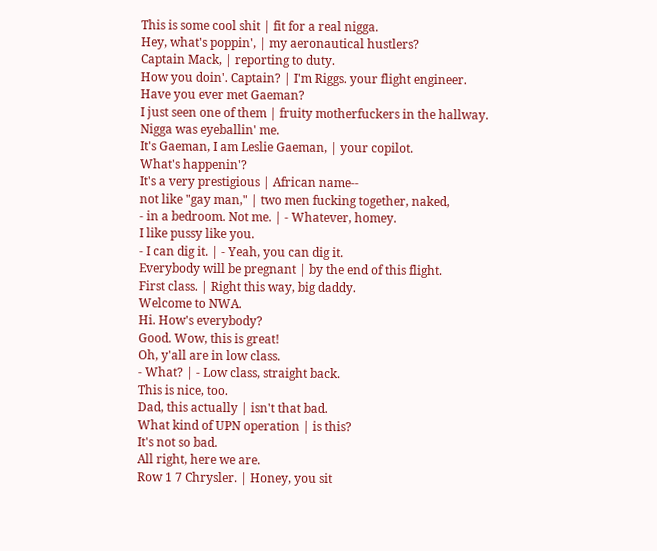This is some cool shit | fit for a real nigga.
Hey, what's poppin', | my aeronautical hustlers?
Captain Mack, | reporting to duty.
How you doin'. Captain? | I'm Riggs. your flight engineer.
Have you ever met Gaeman?
I just seen one of them | fruity motherfuckers in the hallway.
Nigga was eyeballin' me.
It's Gaeman, I am Leslie Gaeman, | your copilot.
What's happenin'?
It's a very prestigious | African name--
not like "gay man," | two men fucking together, naked,
- in a bedroom. Not me. | - Whatever, homey.
I like pussy like you.
- I can dig it. | - Yeah, you can dig it.
Everybody will be pregnant | by the end of this flight.
First class. | Right this way, big daddy.
Welcome to NWA.
Hi. How's everybody?
Good. Wow, this is great!
Oh, y'all are in low class.
- What? | - Low class, straight back.
This is nice, too.
Dad, this actually | isn't that bad.
What kind of UPN operation | is this?
It's not so bad.
All right, here we are.
Row 1 7 Chrysler. | Honey, you sit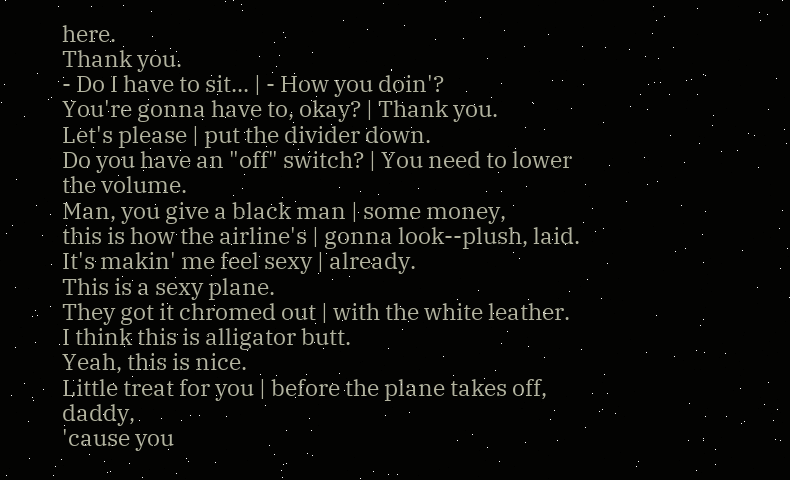here.
Thank you.
- Do I have to sit... | - How you doin'?
You're gonna have to, okay? | Thank you.
Let's please | put the divider down.
Do you have an "off" switch? | You need to lower the volume.
Man, you give a black man | some money,
this is how the airline's | gonna look--plush, laid.
It's makin' me feel sexy | already.
This is a sexy plane.
They got it chromed out | with the white leather.
I think this is alligator butt.
Yeah, this is nice.
Little treat for you | before the plane takes off, daddy,
'cause you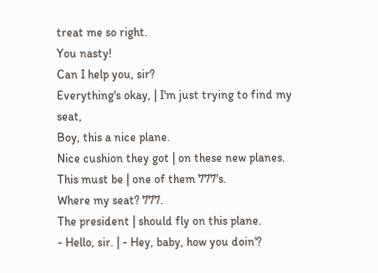treat me so right.
You nasty!
Can I help you, sir?
Everything's okay, | I'm just trying to find my seat,
Boy, this a nice plane.
Nice cushion they got | on these new planes.
This must be | one of them 777's.
Where my seat? 777.
The president | should fly on this plane.
- Hello, sir. | - Hey, baby, how you doin'?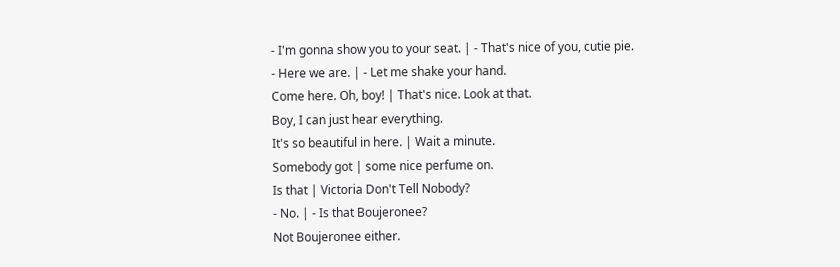- I'm gonna show you to your seat. | - That's nice of you, cutie pie.
- Here we are. | - Let me shake your hand.
Come here. Oh, boy! | That's nice. Look at that.
Boy, I can just hear everything.
It's so beautiful in here. | Wait a minute.
Somebody got | some nice perfume on.
Is that | Victoria Don't Tell Nobody?
- No. | - Is that Boujeronee?
Not Boujeronee either.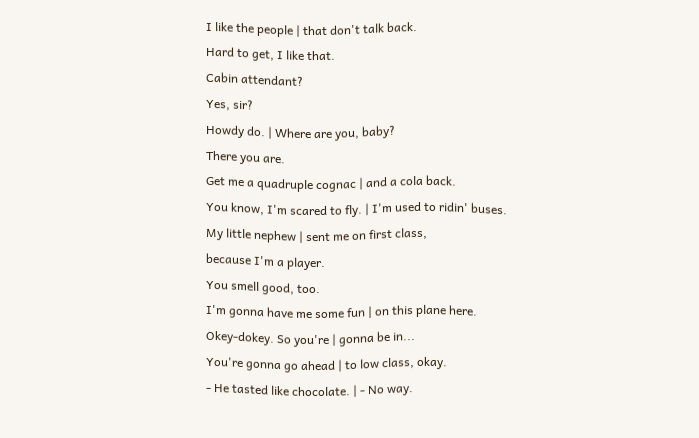I like the people | that don't talk back.
Hard to get, I like that.
Cabin attendant?
Yes, sir?
Howdy do. | Where are you, baby?
There you are.
Get me a quadruple cognac | and a cola back.
You know, I'm scared to fly. | I'm used to ridin' buses.
My little nephew | sent me on first class,
because I'm a player.
You smell good, too.
I'm gonna have me some fun | on this plane here.
Okey-dokey. So you're | gonna be in...
You're gonna go ahead | to low class, okay.
- He tasted like chocolate. | - No way.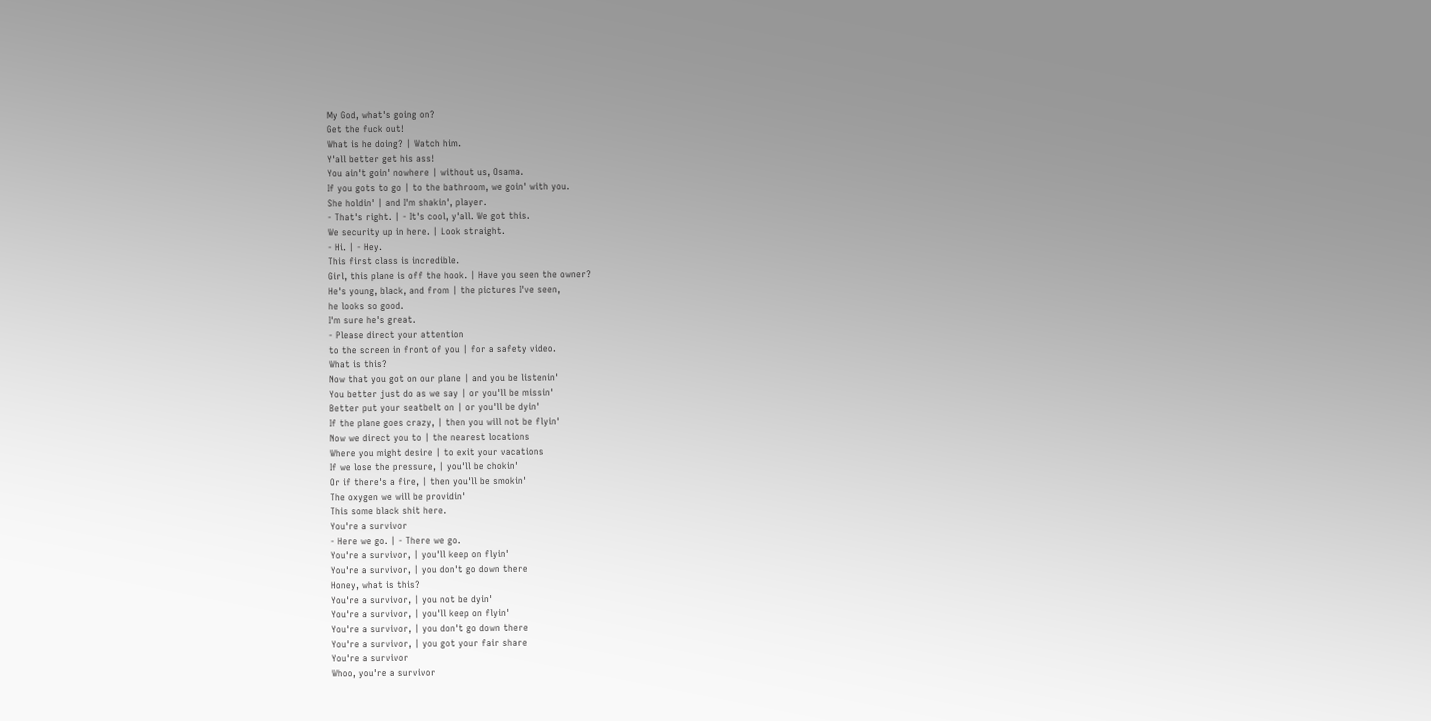My God, what's going on?
Get the fuck out!
What is he doing? | Watch him.
Y'all better get his ass!
You ain't goin' nowhere | without us, Osama.
If you gots to go | to the bathroom, we goin' with you.
She holdin' | and I'm shakin', player.
- That's right. | - It's cool, y'all. We got this.
We security up in here. | Look straight.
- Hi. | - Hey.
This first class is incredible.
Girl, this plane is off the hook. | Have you seen the owner?
He's young, black, and from | the pictures I've seen,
he looks so good.
I'm sure he's great.
- Please direct your attention
to the screen in front of you | for a safety video.
What is this?
Now that you got on our plane | and you be listenin'
You better just do as we say | or you'll be missin'
Better put your seatbelt on | or you'll be dyin'
If the plane goes crazy, | then you will not be flyin'
Now we direct you to | the nearest locations
Where you might desire | to exit your vacations
If we lose the pressure, | you'll be chokin'
Or if there's a fire, | then you'll be smokin'
The oxygen we will be providin'
This some black shit here.
You're a survivor
- Here we go. | - There we go.
You're a survivor, | you'll keep on flyin'
You're a survivor, | you don't go down there
Honey, what is this?
You're a survivor, | you not be dyin'
You're a survivor, | you'll keep on flyin'
You're a survivor, | you don't go down there
You're a survivor, | you got your fair share
You're a survivor
Whoo, you're a survivor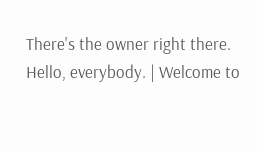There's the owner right there.
Hello, everybody. | Welcome to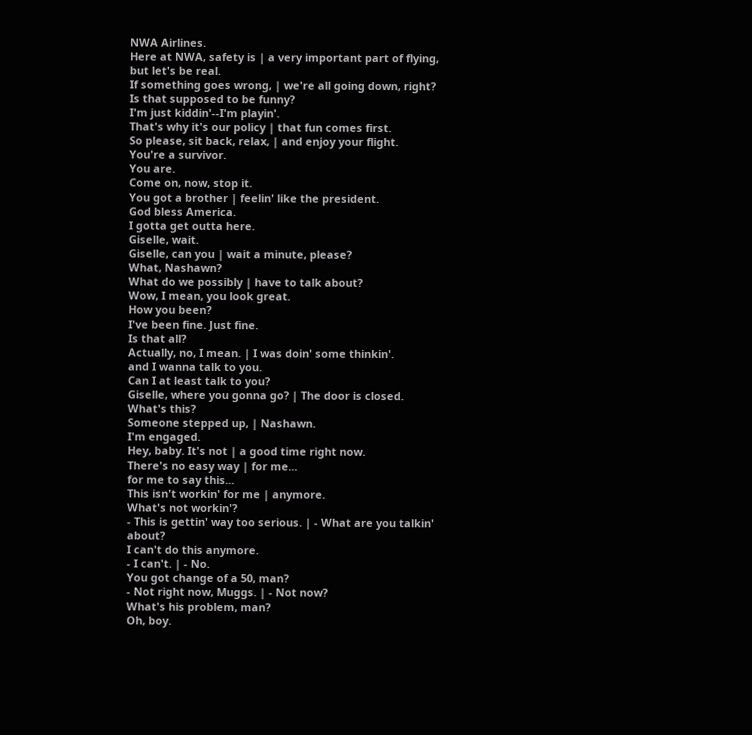NWA Airlines.
Here at NWA, safety is | a very important part of flying,
but let's be real.
If something goes wrong, | we're all going down, right?
Is that supposed to be funny?
I'm just kiddin'--I'm playin'.
That's why it's our policy | that fun comes first.
So please, sit back, relax, | and enjoy your flight.
You're a survivor.
You are.
Come on, now, stop it.
You got a brother | feelin' like the president.
God bless America.
I gotta get outta here.
Giselle, wait.
Giselle, can you | wait a minute, please?
What, Nashawn?
What do we possibly | have to talk about?
Wow, I mean, you look great.
How you been?
I've been fine. Just fine.
Is that all?
Actually, no, I mean. | I was doin' some thinkin'.
and I wanna talk to you.
Can I at least talk to you?
Giselle, where you gonna go? | The door is closed.
What's this?
Someone stepped up, | Nashawn.
I'm engaged.
Hey, baby. It's not | a good time right now.
There's no easy way | for me...
for me to say this...
This isn't workin' for me | anymore.
What's not workin'?
- This is gettin' way too serious. | - What are you talkin' about?
I can't do this anymore.
- I can't. | - No.
You got change of a 50, man?
- Not right now, Muggs. | - Not now?
What's his problem, man?
Oh, boy.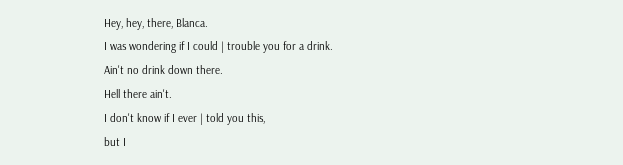Hey, hey, there, Blanca.
I was wondering if I could | trouble you for a drink.
Ain't no drink down there.
Hell there ain't.
I don't know if I ever | told you this,
but I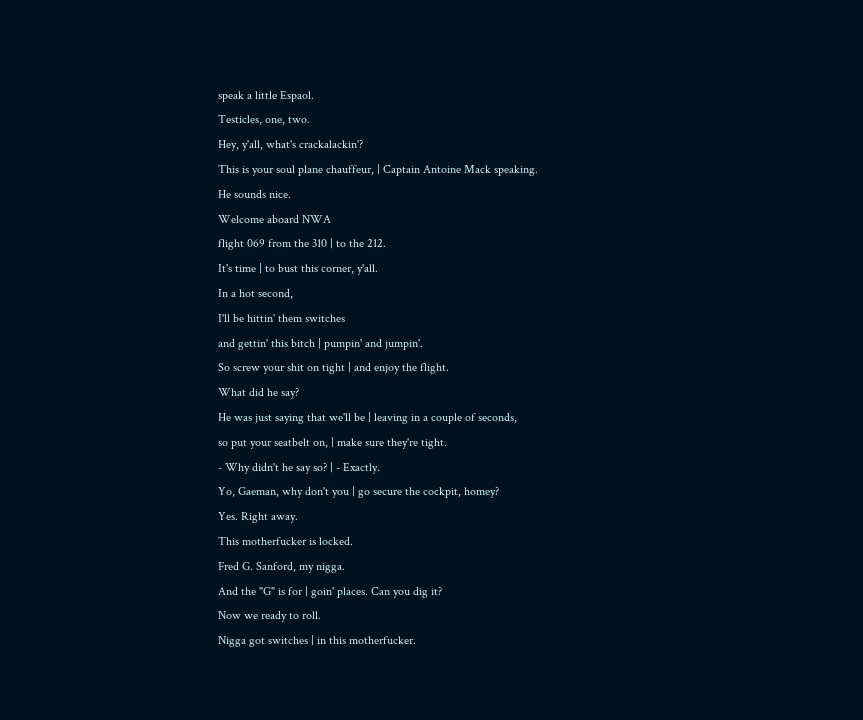speak a little Espaol.
Testicles, one, two.
Hey, y'all, what's crackalackin'?
This is your soul plane chauffeur, | Captain Antoine Mack speaking.
He sounds nice.
Welcome aboard NWA
flight 069 from the 310 | to the 212.
It's time | to bust this corner, y'all.
In a hot second,
I'll be hittin' them switches
and gettin' this bitch | pumpin' and jumpin'.
So screw your shit on tight | and enjoy the flight.
What did he say?
He was just saying that we'll be | leaving in a couple of seconds,
so put your seatbelt on, | make sure they're tight.
- Why didn't he say so? | - Exactly.
Yo, Gaeman, why don't you | go secure the cockpit, homey?
Yes. Right away.
This motherfucker is locked.
Fred G. Sanford, my nigga.
And the "G" is for | goin' places. Can you dig it?
Now we ready to roll.
Nigga got switches | in this motherfucker.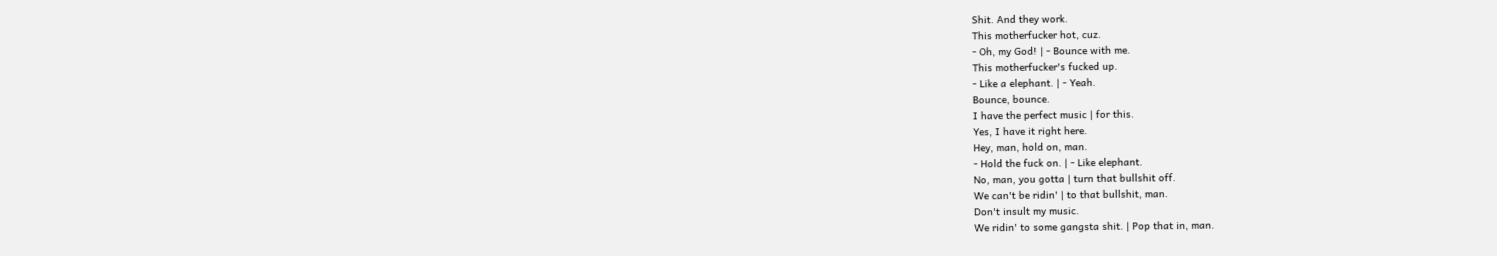Shit. And they work.
This motherfucker hot, cuz.
- Oh, my God! | - Bounce with me.
This motherfucker's fucked up.
- Like a elephant. | - Yeah.
Bounce, bounce.
I have the perfect music | for this.
Yes, I have it right here.
Hey, man, hold on, man.
- Hold the fuck on. | - Like elephant.
No, man, you gotta | turn that bullshit off.
We can't be ridin' | to that bullshit, man.
Don't insult my music.
We ridin' to some gangsta shit. | Pop that in, man.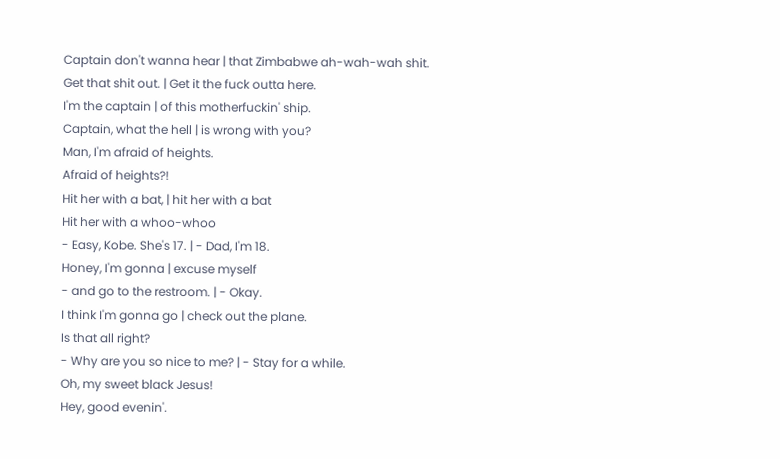Captain don't wanna hear | that Zimbabwe ah-wah-wah shit.
Get that shit out. | Get it the fuck outta here.
I'm the captain | of this motherfuckin' ship.
Captain, what the hell | is wrong with you?
Man, I'm afraid of heights.
Afraid of heights?!
Hit her with a bat, | hit her with a bat
Hit her with a whoo-whoo
- Easy, Kobe. She's 17. | - Dad, I'm 18.
Honey, I'm gonna | excuse myself
- and go to the restroom. | - Okay.
I think I'm gonna go | check out the plane.
Is that all right?
- Why are you so nice to me? | - Stay for a while.
Oh, my sweet black Jesus!
Hey, good evenin'.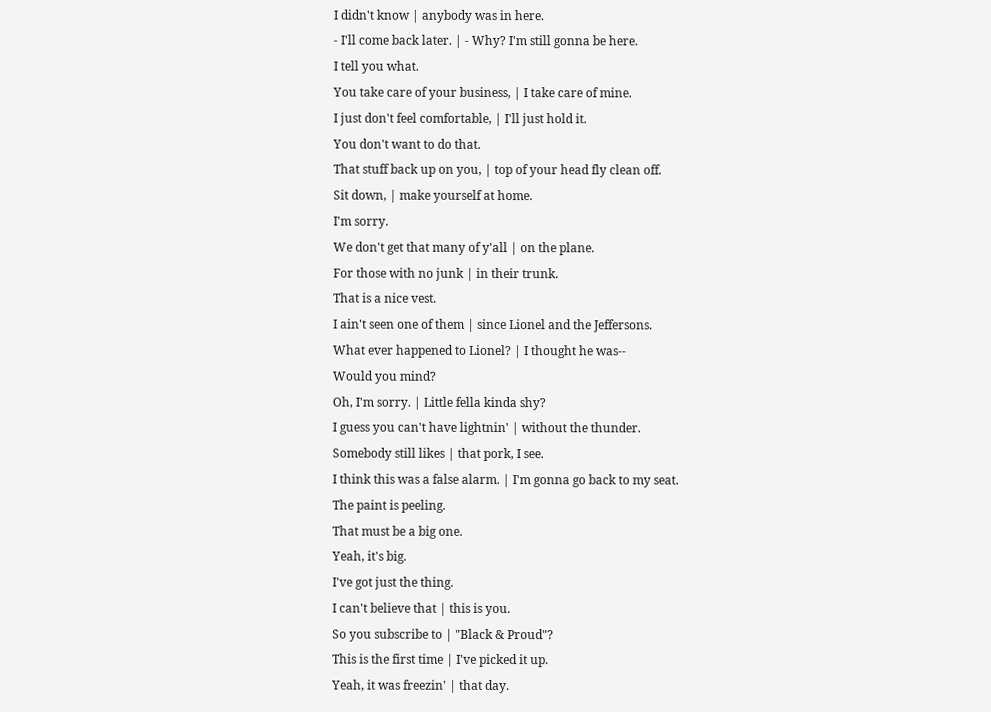I didn't know | anybody was in here.
- I'll come back later. | - Why? I'm still gonna be here.
I tell you what.
You take care of your business, | I take care of mine.
I just don't feel comfortable, | I'll just hold it.
You don't want to do that.
That stuff back up on you, | top of your head fly clean off.
Sit down, | make yourself at home.
I'm sorry.
We don't get that many of y'all | on the plane.
For those with no junk | in their trunk.
That is a nice vest.
I ain't seen one of them | since Lionel and the Jeffersons.
What ever happened to Lionel? | I thought he was--
Would you mind?
Oh, I'm sorry. | Little fella kinda shy?
I guess you can't have lightnin' | without the thunder.
Somebody still likes | that pork, I see.
I think this was a false alarm. | I'm gonna go back to my seat.
The paint is peeling.
That must be a big one.
Yeah, it's big.
I've got just the thing.
I can't believe that | this is you.
So you subscribe to | "Black & Proud"?
This is the first time | I've picked it up.
Yeah, it was freezin' | that day.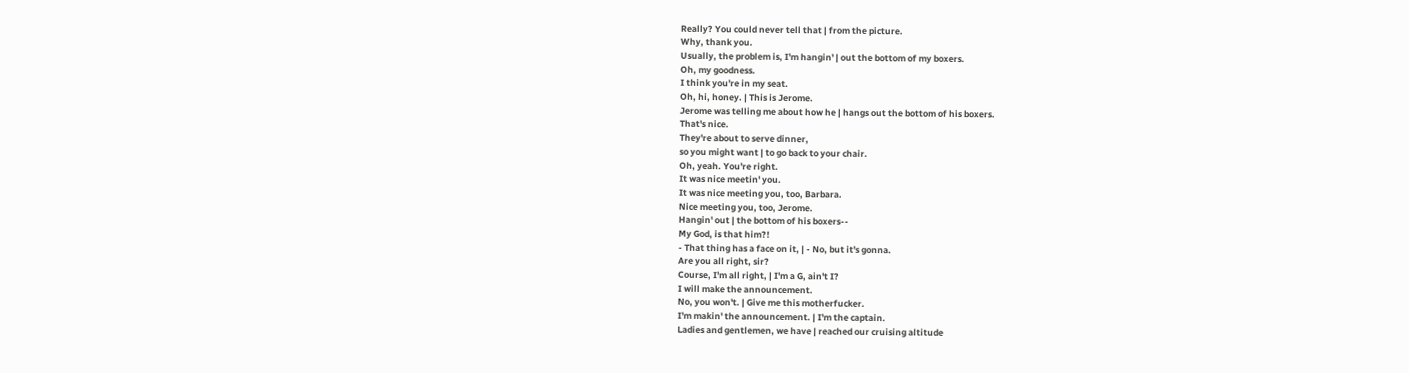Really? You could never tell that | from the picture.
Why, thank you.
Usually, the problem is, I'm hangin' | out the bottom of my boxers.
Oh, my goodness.
I think you're in my seat.
Oh, hi, honey. | This is Jerome.
Jerome was telling me about how he | hangs out the bottom of his boxers.
That's nice.
They're about to serve dinner,
so you might want | to go back to your chair.
Oh, yeah. You're right.
It was nice meetin' you.
It was nice meeting you, too, Barbara.
Nice meeting you, too, Jerome.
Hangin' out | the bottom of his boxers--
My God, is that him?!
- That thing has a face on it, | - No, but it's gonna.
Are you all right, sir?
Course, I'm all right, | I'm a G, ain't I?
I will make the announcement.
No, you won't. | Give me this motherfucker.
I'm makin' the announcement. | I'm the captain.
Ladies and gentlemen, we have | reached our cruising altitude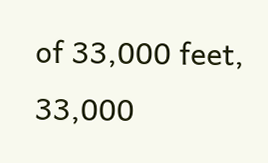of 33,000 feet,
33,000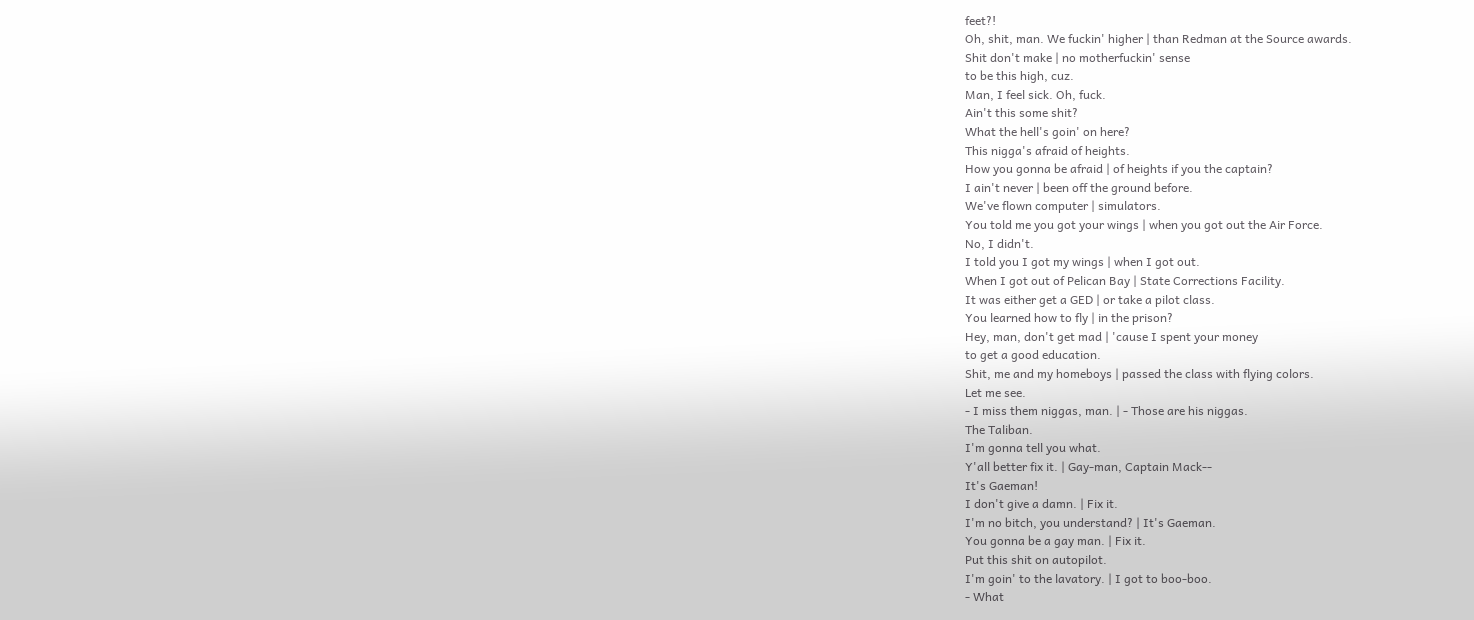feet?!
Oh, shit, man. We fuckin' higher | than Redman at the Source awards.
Shit don't make | no motherfuckin' sense
to be this high, cuz.
Man, I feel sick. Oh, fuck.
Ain't this some shit?
What the hell's goin' on here?
This nigga's afraid of heights.
How you gonna be afraid | of heights if you the captain?
I ain't never | been off the ground before.
We've flown computer | simulators.
You told me you got your wings | when you got out the Air Force.
No, I didn't.
I told you I got my wings | when I got out.
When I got out of Pelican Bay | State Corrections Facility.
It was either get a GED | or take a pilot class.
You learned how to fly | in the prison?
Hey, man, don't get mad | 'cause I spent your money
to get a good education.
Shit, me and my homeboys | passed the class with flying colors.
Let me see.
- I miss them niggas, man. | - Those are his niggas.
The Taliban.
I'm gonna tell you what.
Y'all better fix it. | Gay-man, Captain Mack--
It's Gaeman!
I don't give a damn. | Fix it.
I'm no bitch, you understand? | It's Gaeman.
You gonna be a gay man. | Fix it.
Put this shit on autopilot.
I'm goin' to the lavatory. | I got to boo-boo.
- What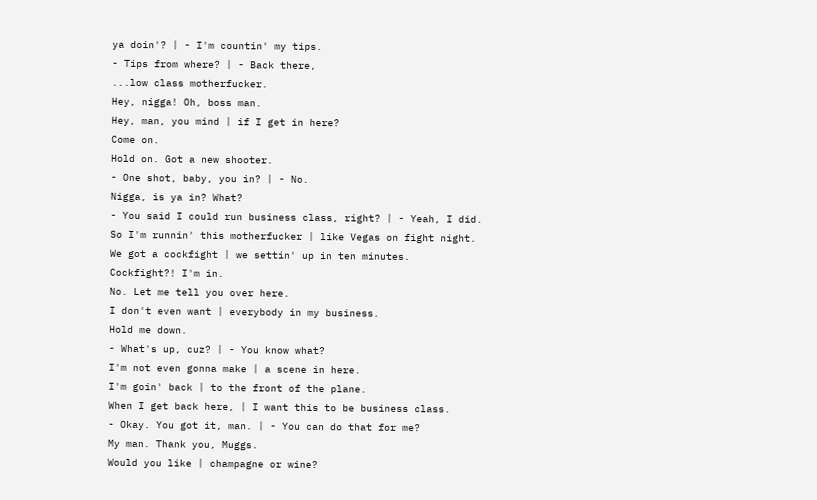ya doin'? | - I'm countin' my tips.
- Tips from where? | - Back there,
...low class motherfucker.
Hey, nigga! Oh, boss man.
Hey, man, you mind | if I get in here?
Come on.
Hold on. Got a new shooter.
- One shot, baby, you in? | - No.
Nigga, is ya in? What?
- You said I could run business class, right? | - Yeah, I did.
So I'm runnin' this motherfucker | like Vegas on fight night.
We got a cockfight | we settin' up in ten minutes.
Cockfight?! I'm in.
No. Let me tell you over here.
I don't even want | everybody in my business.
Hold me down.
- What's up, cuz? | - You know what?
I'm not even gonna make | a scene in here.
I'm goin' back | to the front of the plane.
When I get back here, | I want this to be business class.
- Okay. You got it, man. | - You can do that for me?
My man. Thank you, Muggs.
Would you like | champagne or wine?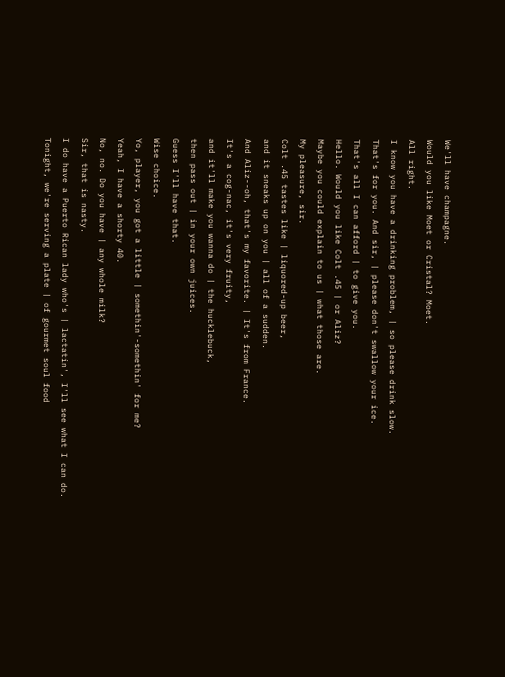We'll have champagne.
Would you like Moet or Cristal? Moet.
All right.
I know you have a drinking problem, | so please drink slow.
That's for you. And sir, | please don't swallow your ice.
That's all I can afford | to give you.
Hello. Would you like Colt .45 | or Aliz?
Maybe you could explain to us | what those are.
My pleasure, sir.
Colt .45 tastes like | liquored-up beer,
and it sneaks up on you | all of a sudden.
And Aliz--oh, that's my favorite. | It's from France.
It's a cog-nac, it's very fruity,
and it'll make you wanna do | the hucklebuck,
then pass out | in your own juices.
Guess I'll have that.
Wise choice.
Yo, player, you got a little | somethin'-somethin' for me?
Yeah, I have a shorty 40.
No, no. Do you have | any whole milk?
Sir, that is nasty.
I do have a Puerto Rican lady who's | lactatin', I'll see what I can do.
Tonight, we're serving a plate | of gourmet soul food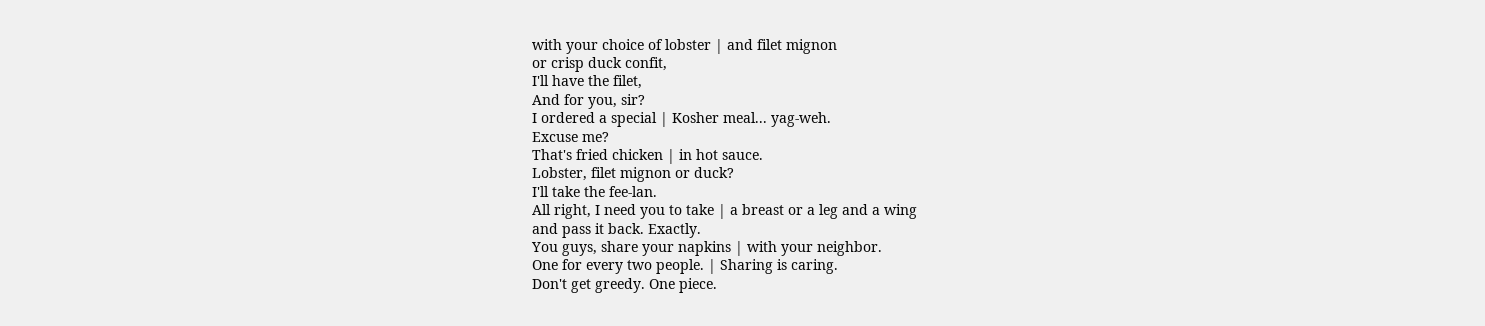with your choice of lobster | and filet mignon
or crisp duck confit,
I'll have the filet,
And for you, sir?
I ordered a special | Kosher meal... yag-weh.
Excuse me?
That's fried chicken | in hot sauce.
Lobster, filet mignon or duck?
I'll take the fee-lan.
All right, I need you to take | a breast or a leg and a wing
and pass it back. Exactly.
You guys, share your napkins | with your neighbor.
One for every two people. | Sharing is caring.
Don't get greedy. One piece.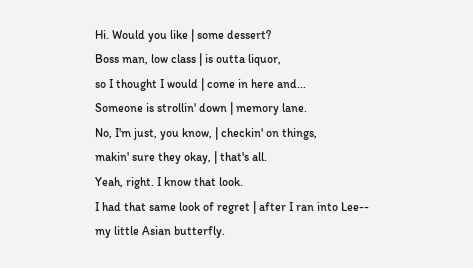Hi. Would you like | some dessert?
Boss man, low class | is outta liquor,
so I thought I would | come in here and...
Someone is strollin' down | memory lane.
No, I'm just, you know, | checkin' on things,
makin' sure they okay, | that's all.
Yeah, right. I know that look.
I had that same look of regret | after I ran into Lee--
my little Asian butterfly.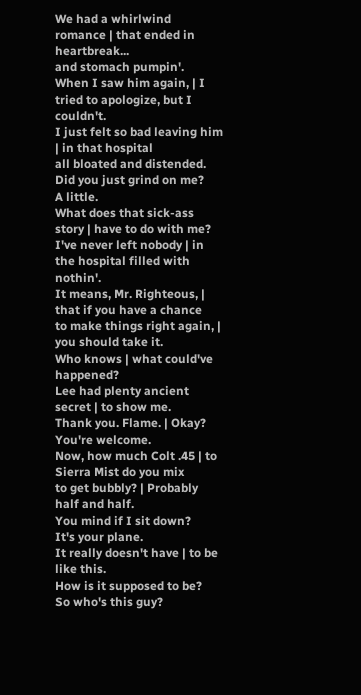We had a whirlwind romance | that ended in heartbreak...
and stomach pumpin'.
When I saw him again, | I tried to apologize, but I couldn't.
I just felt so bad leaving him | in that hospital
all bloated and distended.
Did you just grind on me?
A little.
What does that sick-ass story | have to do with me?
I've never left nobody | in the hospital filled with nothin'.
It means, Mr. Righteous, | that if you have a chance
to make things right again, | you should take it.
Who knows | what could've happened?
Lee had plenty ancient secret | to show me.
Thank you. Flame. | Okay?
You're welcome.
Now, how much Colt .45 | to Sierra Mist do you mix
to get bubbly? | Probably half and half.
You mind if I sit down?
It's your plane.
It really doesn't have | to be like this.
How is it supposed to be?
So who's this guy?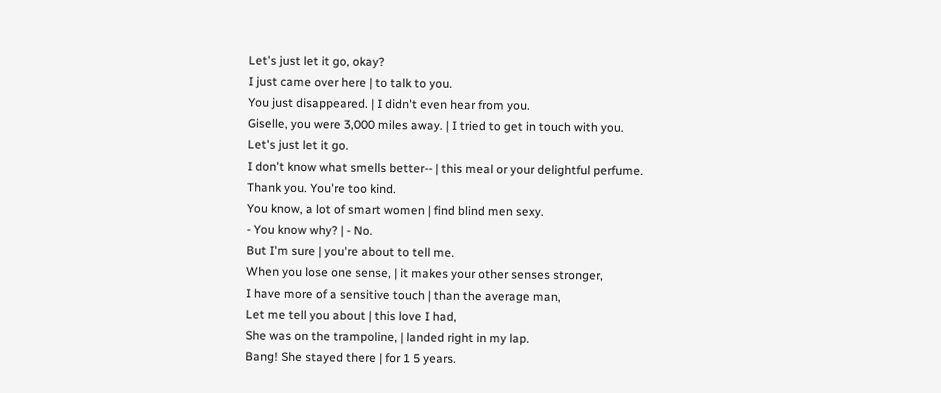Let's just let it go, okay?
I just came over here | to talk to you.
You just disappeared. | I didn't even hear from you.
Giselle, you were 3,000 miles away. | I tried to get in touch with you.
Let's just let it go.
I don't know what smells better-- | this meal or your delightful perfume.
Thank you. You're too kind.
You know, a lot of smart women | find blind men sexy.
- You know why? | - No.
But I'm sure | you're about to tell me.
When you lose one sense, | it makes your other senses stronger,
I have more of a sensitive touch | than the average man,
Let me tell you about | this love I had,
She was on the trampoline, | landed right in my lap.
Bang! She stayed there | for 1 5 years.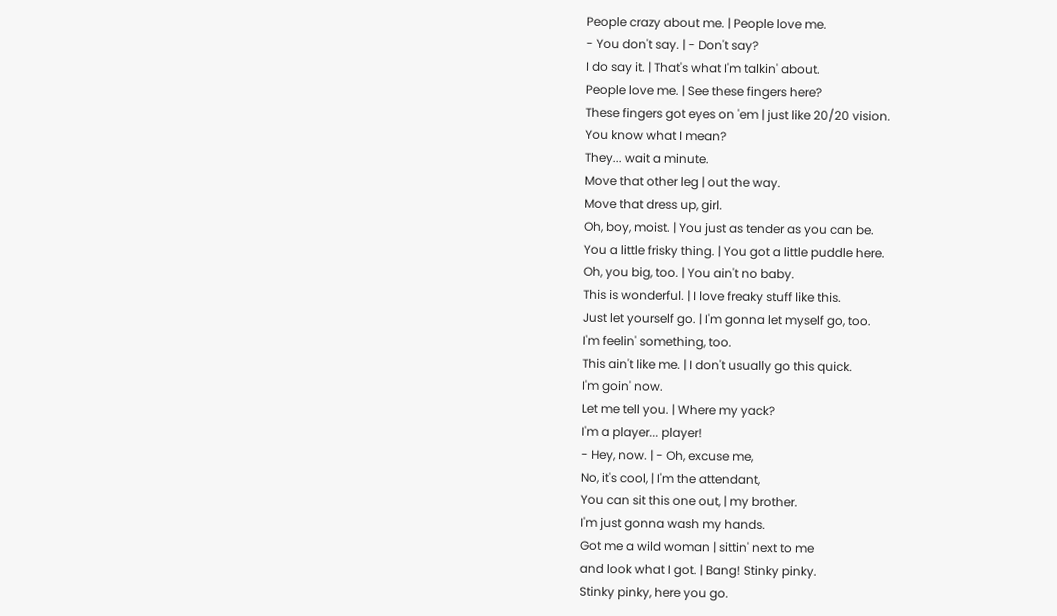People crazy about me. | People love me.
- You don't say. | - Don't say?
I do say it. | That's what I'm talkin' about.
People love me. | See these fingers here?
These fingers got eyes on 'em | just like 20/20 vision.
You know what I mean?
They... wait a minute.
Move that other leg | out the way.
Move that dress up, girl.
Oh, boy, moist. | You just as tender as you can be.
You a little frisky thing. | You got a little puddle here.
Oh, you big, too. | You ain't no baby.
This is wonderful. | I love freaky stuff like this.
Just let yourself go. | I'm gonna let myself go, too.
I'm feelin' something, too.
This ain't like me. | I don't usually go this quick.
I'm goin' now.
Let me tell you. | Where my yack?
I'm a player... player!
- Hey, now. | - Oh, excuse me,
No, it's cool, | I'm the attendant,
You can sit this one out, | my brother.
I'm just gonna wash my hands.
Got me a wild woman | sittin' next to me
and look what I got. | Bang! Stinky pinky.
Stinky pinky, here you go.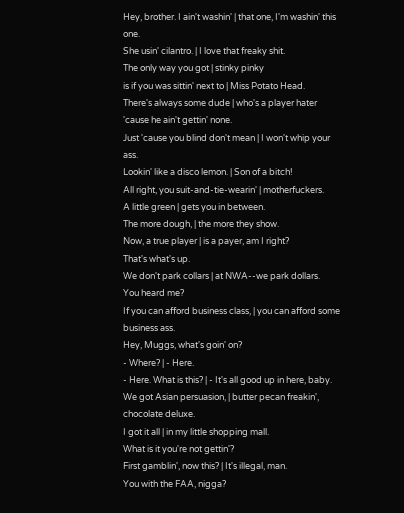Hey, brother. I ain't washin' | that one, I'm washin' this one.
She usin' cilantro. | I love that freaky shit.
The only way you got | stinky pinky
is if you was sittin' next to | Miss Potato Head.
There's always some dude | who's a player hater
'cause he ain't gettin' none.
Just 'cause you blind don't mean | I won't whip your ass.
Lookin' like a disco lemon. | Son of a bitch!
All right, you suit-and-tie-wearin' | motherfuckers.
A little green | gets you in between.
The more dough, | the more they show.
Now, a true player | is a payer, am I right?
That's what's up.
We don't park collars | at NWA--we park dollars.
You heard me?
If you can afford business class, | you can afford some business ass.
Hey, Muggs, what's goin' on?
- Where? | - Here.
- Here. What is this? | - It's all good up in here, baby.
We got Asian persuasion, | butter pecan freakin',
chocolate deluxe.
I got it all | in my little shopping mall.
What is it you're not gettin'?
First gamblin', now this? | It's illegal, man.
You with the FAA, nigga?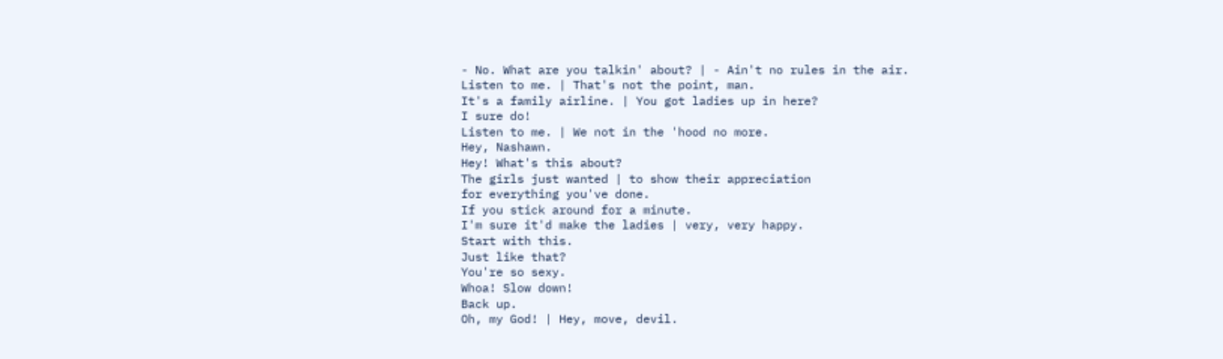- No. What are you talkin' about? | - Ain't no rules in the air.
Listen to me. | That's not the point, man.
It's a family airline. | You got ladies up in here?
I sure do!
Listen to me. | We not in the 'hood no more.
Hey, Nashawn.
Hey! What's this about?
The girls just wanted | to show their appreciation
for everything you've done.
If you stick around for a minute.
I'm sure it'd make the ladies | very, very happy.
Start with this.
Just like that?
You're so sexy.
Whoa! Slow down!
Back up.
Oh, my God! | Hey, move, devil.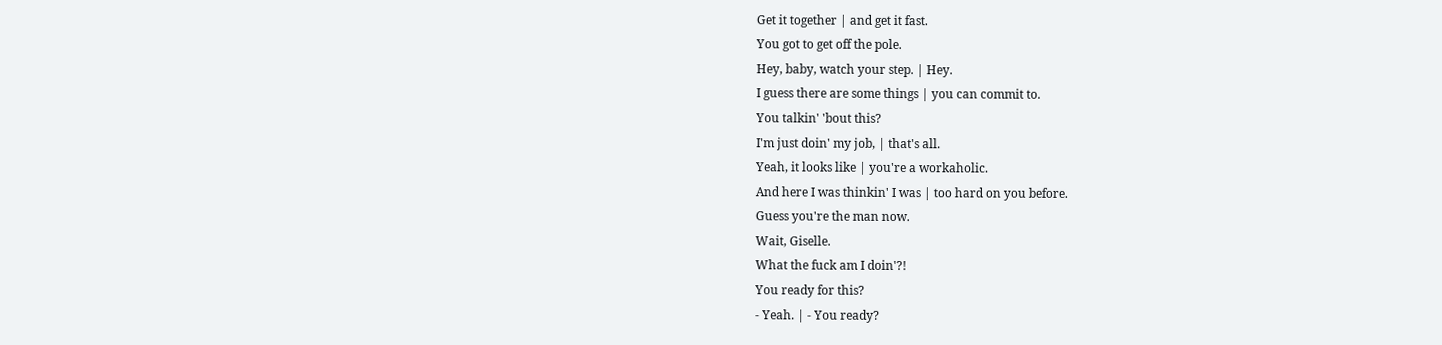Get it together | and get it fast.
You got to get off the pole.
Hey, baby, watch your step. | Hey.
I guess there are some things | you can commit to.
You talkin' 'bout this?
I'm just doin' my job, | that's all.
Yeah, it looks like | you're a workaholic.
And here I was thinkin' I was | too hard on you before.
Guess you're the man now.
Wait, Giselle.
What the fuck am I doin'?!
You ready for this?
- Yeah. | - You ready?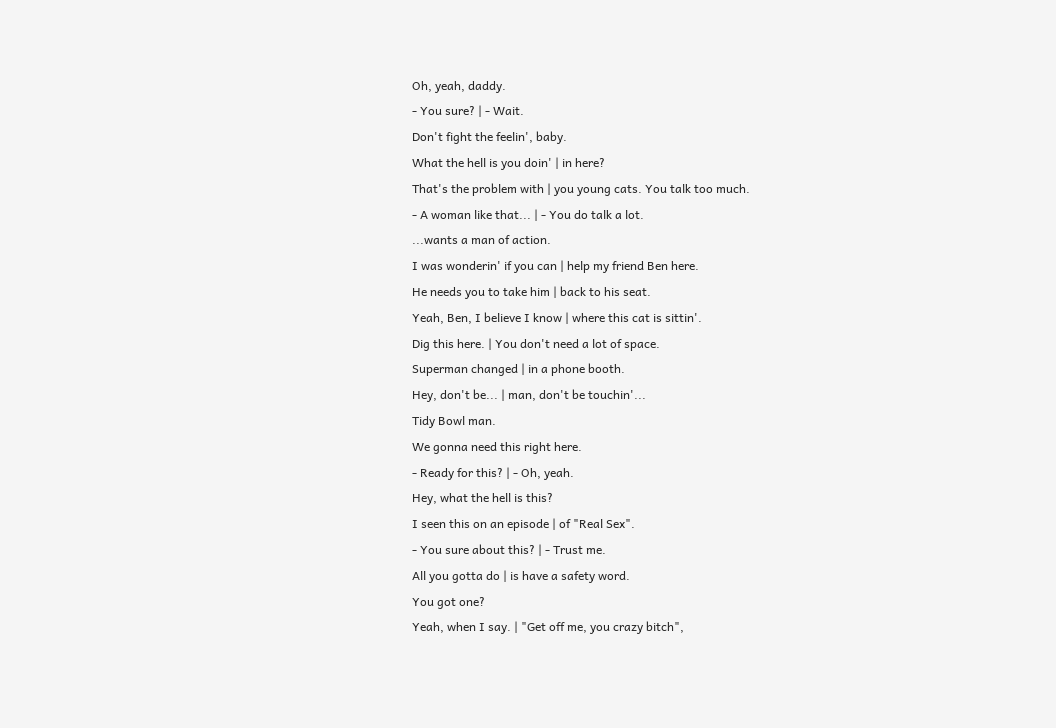Oh, yeah, daddy.
- You sure? | - Wait.
Don't fight the feelin', baby.
What the hell is you doin' | in here?
That's the problem with | you young cats. You talk too much.
- A woman like that... | - You do talk a lot.
...wants a man of action.
I was wonderin' if you can | help my friend Ben here.
He needs you to take him | back to his seat.
Yeah, Ben, I believe I know | where this cat is sittin'.
Dig this here. | You don't need a lot of space.
Superman changed | in a phone booth.
Hey, don't be... | man, don't be touchin'...
Tidy Bowl man.
We gonna need this right here.
- Ready for this? | - Oh, yeah.
Hey, what the hell is this?
I seen this on an episode | of "Real Sex".
- You sure about this? | - Trust me.
All you gotta do | is have a safety word.
You got one?
Yeah, when I say. | "Get off me, you crazy bitch",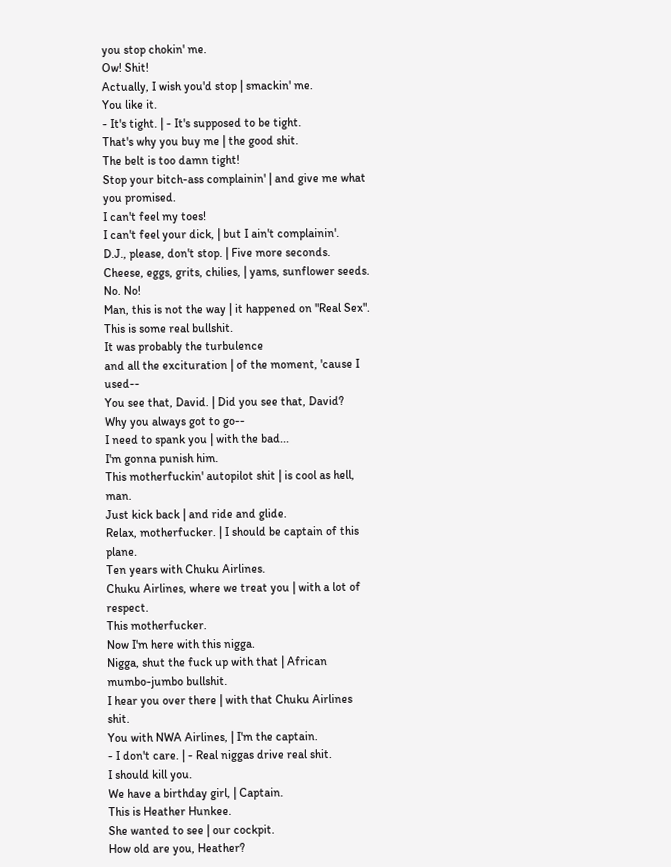you stop chokin' me.
Ow! Shit!
Actually, I wish you'd stop | smackin' me.
You like it.
- It's tight. | - It's supposed to be tight.
That's why you buy me | the good shit.
The belt is too damn tight!
Stop your bitch-ass complainin' | and give me what you promised.
I can't feel my toes!
I can't feel your dick, | but I ain't complainin'.
D.J., please, don't stop. | Five more seconds.
Cheese, eggs, grits, chilies, | yams, sunflower seeds.
No. No!
Man, this is not the way | it happened on "Real Sex".
This is some real bullshit.
It was probably the turbulence
and all the excituration | of the moment, 'cause I used--
You see that, David. | Did you see that, David?
Why you always got to go--
I need to spank you | with the bad...
I'm gonna punish him.
This motherfuckin' autopilot shit | is cool as hell, man.
Just kick back | and ride and glide.
Relax, motherfucker. | I should be captain of this plane.
Ten years with Chuku Airlines.
Chuku Airlines, where we treat you | with a lot of respect.
This motherfucker.
Now I'm here with this nigga.
Nigga, shut the fuck up with that | African mumbo-jumbo bullshit.
I hear you over there | with that Chuku Airlines shit.
You with NWA Airlines, | I'm the captain.
- I don't care. | - Real niggas drive real shit.
I should kill you.
We have a birthday girl, | Captain.
This is Heather Hunkee.
She wanted to see | our cockpit.
How old are you, Heather?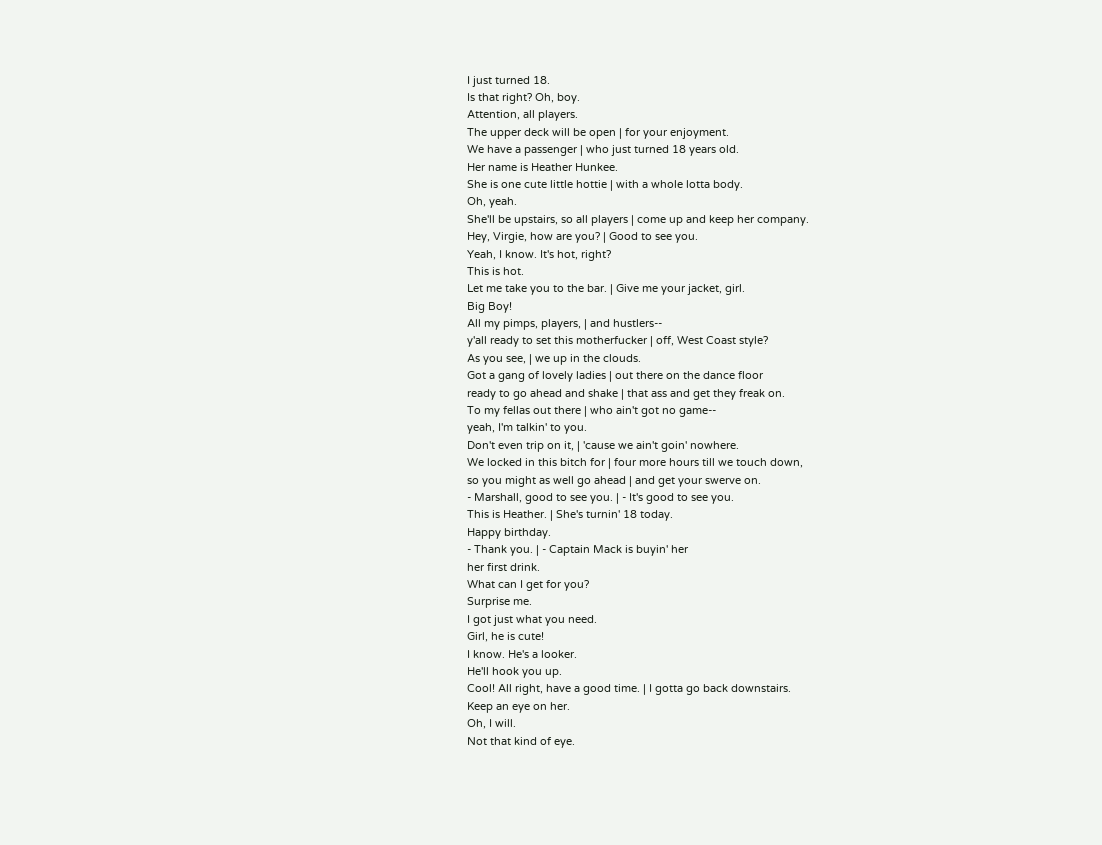I just turned 18.
Is that right? Oh, boy.
Attention, all players.
The upper deck will be open | for your enjoyment.
We have a passenger | who just turned 18 years old.
Her name is Heather Hunkee.
She is one cute little hottie | with a whole lotta body.
Oh, yeah.
She'll be upstairs, so all players | come up and keep her company.
Hey, Virgie, how are you? | Good to see you.
Yeah, I know. It's hot, right?
This is hot.
Let me take you to the bar. | Give me your jacket, girl.
Big Boy!
All my pimps, players, | and hustlers--
y'all ready to set this motherfucker | off, West Coast style?
As you see, | we up in the clouds.
Got a gang of lovely ladies | out there on the dance floor
ready to go ahead and shake | that ass and get they freak on.
To my fellas out there | who ain't got no game--
yeah, I'm talkin' to you.
Don't even trip on it, | 'cause we ain't goin' nowhere.
We locked in this bitch for | four more hours till we touch down,
so you might as well go ahead | and get your swerve on.
- Marshall, good to see you. | - It's good to see you.
This is Heather. | She's turnin' 18 today.
Happy birthday.
- Thank you. | - Captain Mack is buyin' her
her first drink.
What can I get for you?
Surprise me.
I got just what you need.
Girl, he is cute!
I know. He's a looker.
He'll hook you up.
Cool! All right, have a good time. | I gotta go back downstairs.
Keep an eye on her.
Oh, I will.
Not that kind of eye.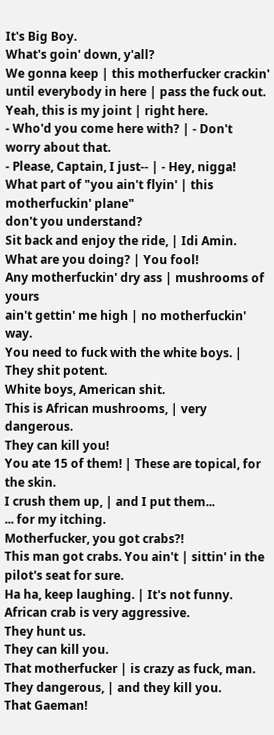It's Big Boy.
What's goin' down, y'all?
We gonna keep | this motherfucker crackin'
until everybody in here | pass the fuck out.
Yeah, this is my joint | right here.
- Who'd you come here with? | - Don't worry about that.
- Please, Captain, I just-- | - Hey, nigga!
What part of "you ain't flyin' | this motherfuckin' plane"
don't you understand?
Sit back and enjoy the ride, | Idi Amin.
What are you doing? | You fool!
Any motherfuckin' dry ass | mushrooms of yours
ain't gettin' me high | no motherfuckin' way.
You need to fuck with the white boys. | They shit potent.
White boys, American shit.
This is African mushrooms, | very dangerous.
They can kill you!
You ate 15 of them! | These are topical, for the skin.
I crush them up, | and I put them...
... for my itching.
Motherfucker, you got crabs?!
This man got crabs. You ain't | sittin' in the pilot's seat for sure.
Ha ha, keep laughing. | It's not funny.
African crab is very aggressive.
They hunt us.
They can kill you.
That motherfucker | is crazy as fuck, man.
They dangerous, | and they kill you.
That Gaeman!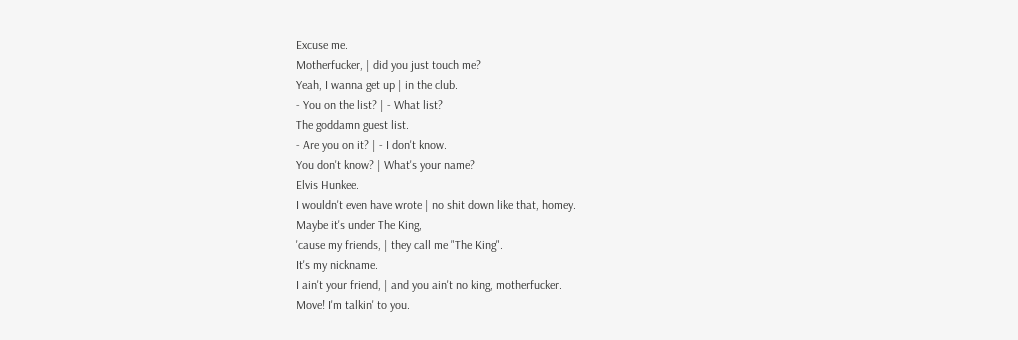Excuse me.
Motherfucker, | did you just touch me?
Yeah, I wanna get up | in the club.
- You on the list? | - What list?
The goddamn guest list.
- Are you on it? | - I don't know.
You don't know? | What's your name?
Elvis Hunkee.
I wouldn't even have wrote | no shit down like that, homey.
Maybe it's under The King,
'cause my friends, | they call me "The King".
It's my nickname.
I ain't your friend, | and you ain't no king, motherfucker.
Move! I'm talkin' to you.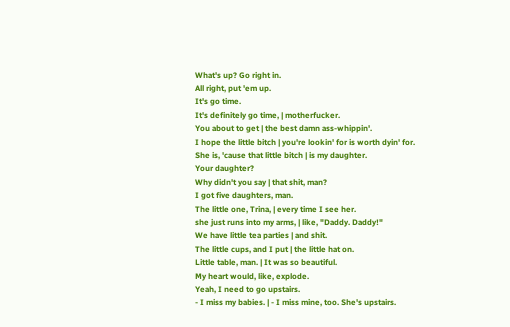What's up? Go right in.
All right, put 'em up.
It's go time.
It's definitely go time, | motherfucker.
You about to get | the best damn ass-whippin'.
I hope the little bitch | you're lookin' for is worth dyin' for.
She is, 'cause that little bitch | is my daughter.
Your daughter?
Why didn't you say | that shit, man?
I got five daughters, man.
The little one, Trina, | every time I see her.
she just runs into my arms, | like, "Daddy. Daddy!"
We have little tea parties | and shit.
The little cups, and I put | the little hat on.
Little table, man. | It was so beautiful.
My heart would, like, explode.
Yeah, I need to go upstairs.
- I miss my babies. | - I miss mine, too. She's upstairs.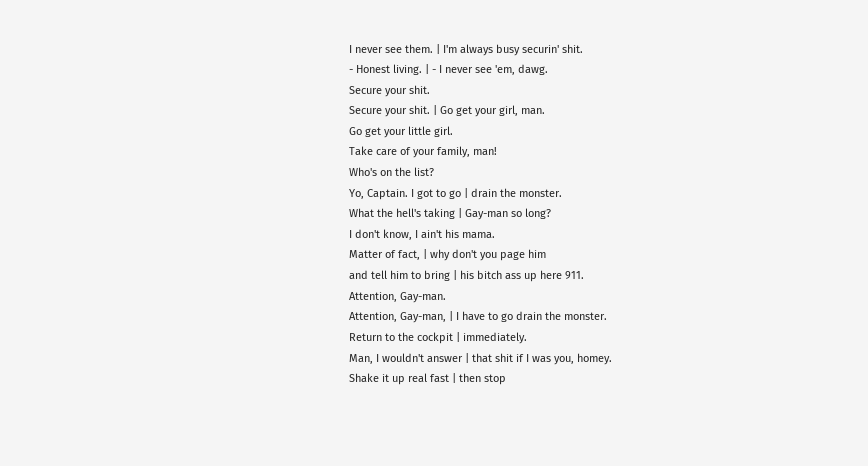I never see them. | I'm always busy securin' shit.
- Honest living. | - I never see 'em, dawg.
Secure your shit.
Secure your shit. | Go get your girl, man.
Go get your little girl.
Take care of your family, man!
Who's on the list?
Yo, Captain. I got to go | drain the monster.
What the hell's taking | Gay-man so long?
I don't know, I ain't his mama.
Matter of fact, | why don't you page him
and tell him to bring | his bitch ass up here 911.
Attention, Gay-man.
Attention, Gay-man, | I have to go drain the monster.
Return to the cockpit | immediately.
Man, I wouldn't answer | that shit if I was you, homey.
Shake it up real fast | then stop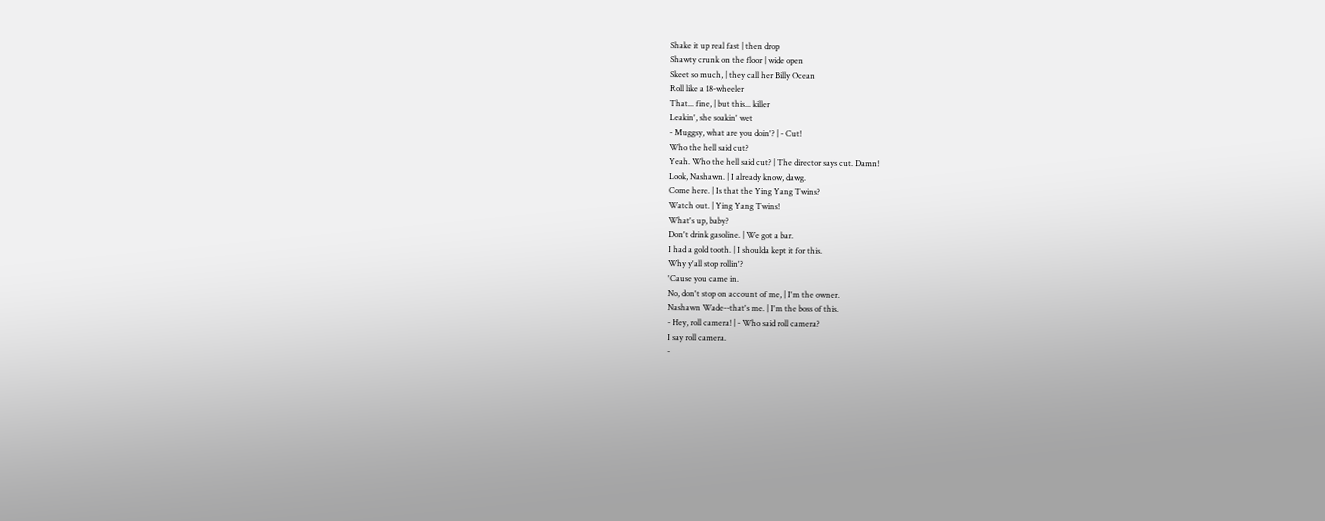Shake it up real fast | then drop
Shawty crunk on the floor | wide open
Skeet so much, | they call her Billy Ocean
Roll like a 18-wheeler
That... fine, | but this... killer
Leakin', she soakin' wet
- Muggsy, what are you doin'? | - Cut!
Who the hell said cut?
Yeah. Who the hell said cut? | The director says cut. Damn!
Look, Nashawn. | I already know, dawg.
Come here. | Is that the Ying Yang Twins?
Watch out. | Ying Yang Twins!
What's up, baby?
Don't drink gasoline. | We got a bar.
I had a gold tooth. | I shoulda kept it for this.
Why y'all stop rollin'?
'Cause you came in.
No, don't stop on account of me, | I'm the owner.
Nashawn Wade--that's me. | I'm the boss of this.
- Hey, roll camera! | - Who said roll camera?
I say roll camera.
-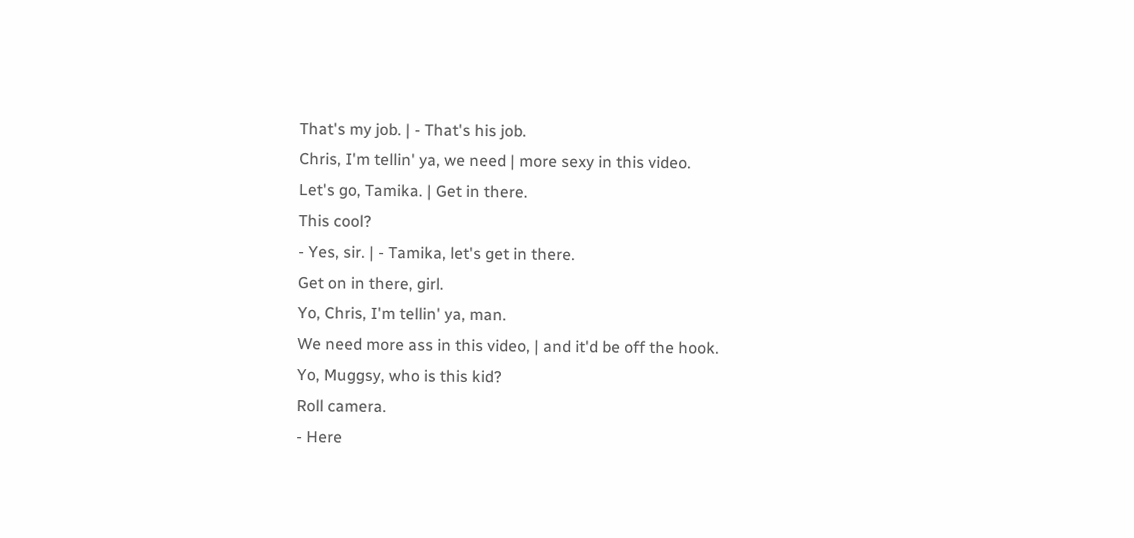That's my job. | - That's his job.
Chris, I'm tellin' ya, we need | more sexy in this video.
Let's go, Tamika. | Get in there.
This cool?
- Yes, sir. | - Tamika, let's get in there.
Get on in there, girl.
Yo, Chris, I'm tellin' ya, man.
We need more ass in this video, | and it'd be off the hook.
Yo, Muggsy, who is this kid?
Roll camera.
- Here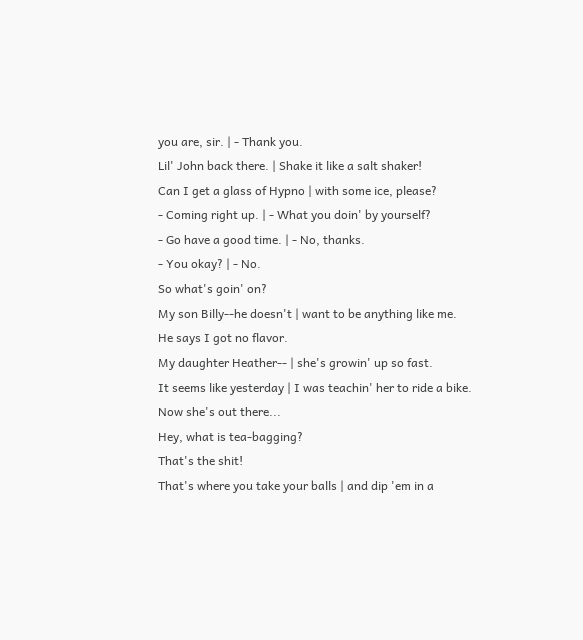you are, sir. | - Thank you.
Lil' John back there. | Shake it like a salt shaker!
Can I get a glass of Hypno | with some ice, please?
- Coming right up. | - What you doin' by yourself?
- Go have a good time. | - No, thanks.
- You okay? | - No.
So what's goin' on?
My son Billy--he doesn't | want to be anything like me.
He says I got no flavor.
My daughter Heather-- | she's growin' up so fast.
It seems like yesterday | I was teachin' her to ride a bike.
Now she's out there...
Hey, what is tea-bagging?
That's the shit!
That's where you take your balls | and dip 'em in a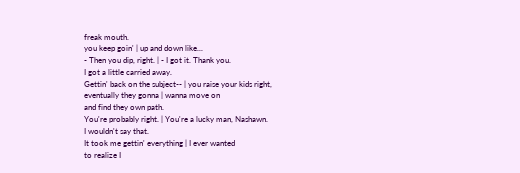freak mouth.
you keep goin' | up and down like...
- Then you dip, right. | - I got it. Thank you.
I got a little carried away.
Gettin' back on the subject-- | you raise your kids right,
eventually they gonna | wanna move on
and find they own path.
You're probably right. | You're a lucky man, Nashawn.
I wouldn't say that.
It took me gettin' everything | I ever wanted
to realize I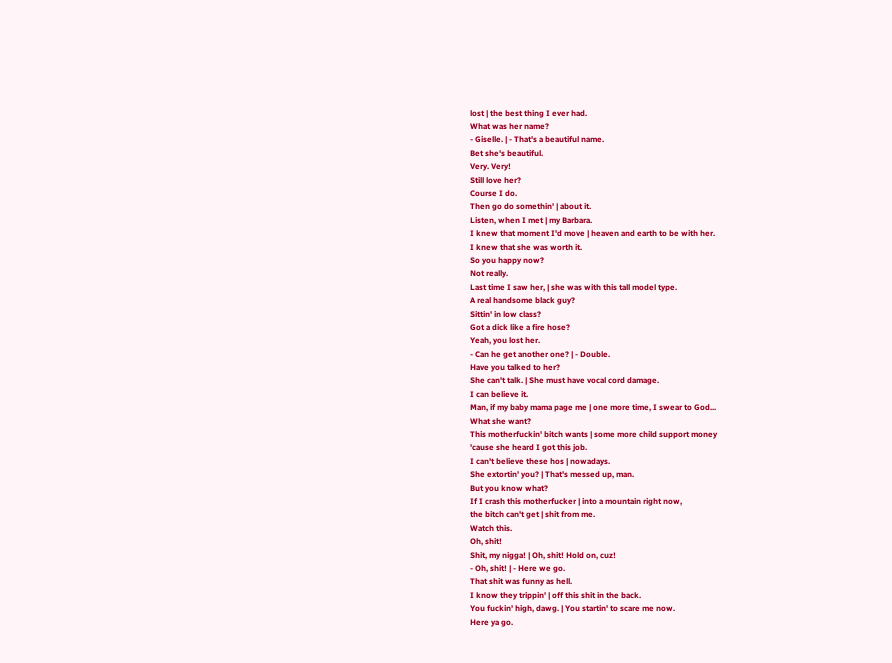lost | the best thing I ever had.
What was her name?
- Giselle. | - That's a beautiful name.
Bet she's beautiful.
Very. Very!
Still love her?
Course I do.
Then go do somethin' | about it.
Listen, when I met | my Barbara.
I knew that moment I'd move | heaven and earth to be with her.
I knew that she was worth it.
So you happy now?
Not really.
Last time I saw her, | she was with this tall model type.
A real handsome black guy?
Sittin' in low class?
Got a dick like a fire hose?
Yeah, you lost her.
- Can he get another one? | - Double.
Have you talked to her?
She can't talk. | She must have vocal cord damage.
I can believe it.
Man, if my baby mama page me | one more time, I swear to God...
What she want?
This motherfuckin' bitch wants | some more child support money
'cause she heard I got this job.
I can't believe these hos | nowadays.
She extortin' you? | That's messed up, man.
But you know what?
If I crash this motherfucker | into a mountain right now,
the bitch can't get | shit from me.
Watch this.
Oh, shit!
Shit, my nigga! | Oh, shit! Hold on, cuz!
- Oh, shit! | - Here we go.
That shit was funny as hell.
I know they trippin' | off this shit in the back.
You fuckin' high, dawg. | You startin' to scare me now.
Here ya go.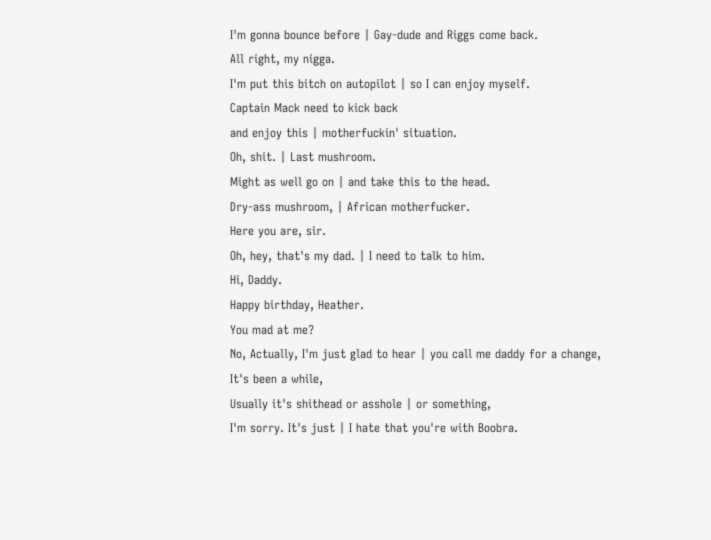I'm gonna bounce before | Gay-dude and Riggs come back.
All right, my nigga.
I'm put this bitch on autopilot | so I can enjoy myself.
Captain Mack need to kick back
and enjoy this | motherfuckin' situation.
Oh, shit. | Last mushroom.
Might as well go on | and take this to the head.
Dry-ass mushroom, | African motherfucker.
Here you are, sir.
Oh, hey, that's my dad. | I need to talk to him.
Hi, Daddy.
Happy birthday, Heather.
You mad at me?
No, Actually, I'm just glad to hear | you call me daddy for a change,
It's been a while,
Usually it's shithead or asshole | or something,
I'm sorry. It's just | I hate that you're with Boobra.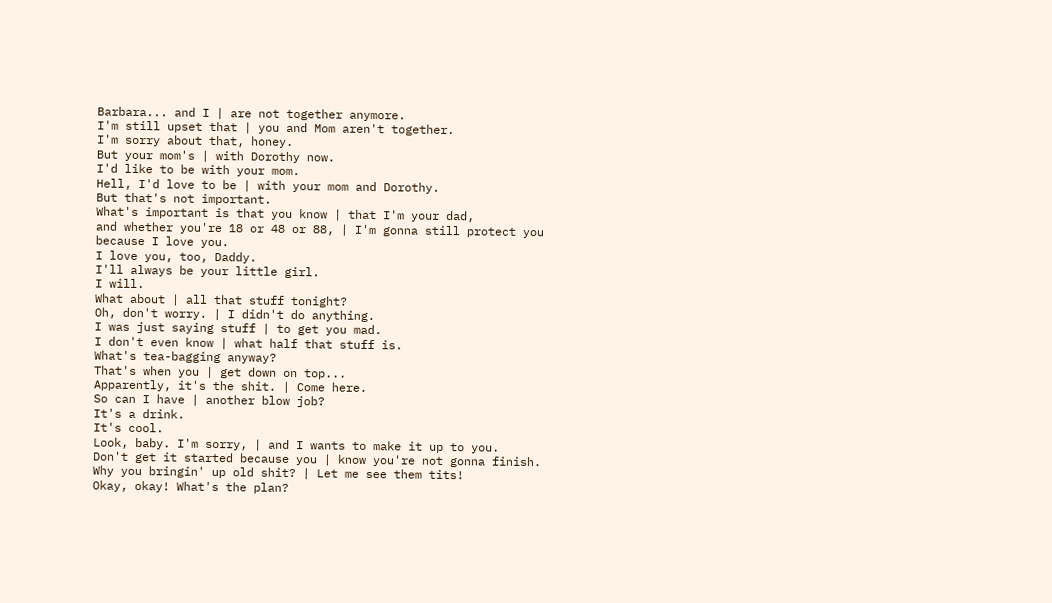Barbara... and I | are not together anymore.
I'm still upset that | you and Mom aren't together.
I'm sorry about that, honey.
But your mom's | with Dorothy now.
I'd like to be with your mom.
Hell, I'd love to be | with your mom and Dorothy.
But that's not important.
What's important is that you know | that I'm your dad,
and whether you're 18 or 48 or 88, | I'm gonna still protect you
because I love you.
I love you, too, Daddy.
I'll always be your little girl.
I will.
What about | all that stuff tonight?
Oh, don't worry. | I didn't do anything.
I was just saying stuff | to get you mad.
I don't even know | what half that stuff is.
What's tea-bagging anyway?
That's when you | get down on top...
Apparently, it's the shit. | Come here.
So can I have | another blow job?
It's a drink.
It's cool.
Look, baby. I'm sorry, | and I wants to make it up to you.
Don't get it started because you | know you're not gonna finish.
Why you bringin' up old shit? | Let me see them tits!
Okay, okay! What's the plan?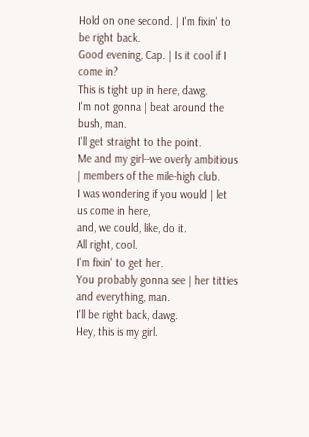Hold on one second. | I'm fixin' to be right back.
Good evening, Cap. | Is it cool if I come in?
This is tight up in here, dawg.
I'm not gonna | beat around the bush, man.
I'll get straight to the point.
Me and my girl--we overly ambitious | members of the mile-high club.
I was wondering if you would | let us come in here,
and, we could, like, do it.
All right, cool.
I'm fixin' to get her.
You probably gonna see | her titties and everything, man.
I'll be right back, dawg.
Hey, this is my girl.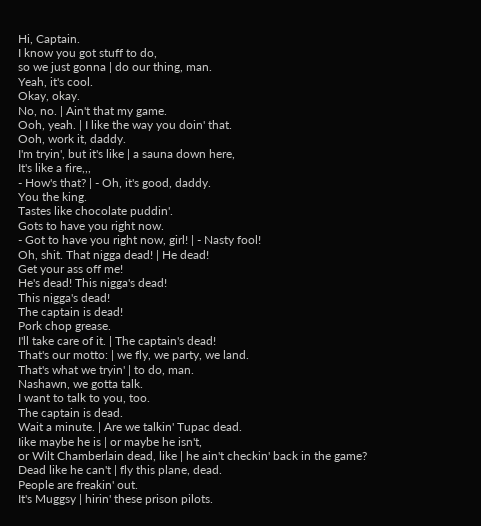Hi, Captain.
I know you got stuff to do,
so we just gonna | do our thing, man.
Yeah, it's cool.
Okay, okay.
No, no. | Ain't that my game.
Ooh, yeah. | I like the way you doin' that.
Ooh, work it, daddy.
I'm tryin', but it's like | a sauna down here,
It's like a fire,,,
- How's that? | - Oh, it's good, daddy.
You the king.
Tastes like chocolate puddin'.
Gots to have you right now.
- Got to have you right now, girl! | - Nasty fool!
Oh, shit. That nigga dead! | He dead!
Get your ass off me!
He's dead! This nigga's dead!
This nigga's dead!
The captain is dead!
Pork chop grease.
I'll take care of it. | The captain's dead!
That's our motto: | we fly, we party, we land.
That's what we tryin' | to do, man.
Nashawn, we gotta talk.
I want to talk to you, too.
The captain is dead.
Wait a minute. | Are we talkin' Tupac dead.
Iike maybe he is | or maybe he isn't,
or Wilt Chamberlain dead, like | he ain't checkin' back in the game?
Dead like he can't | fly this plane, dead.
People are freakin' out.
It's Muggsy | hirin' these prison pilots.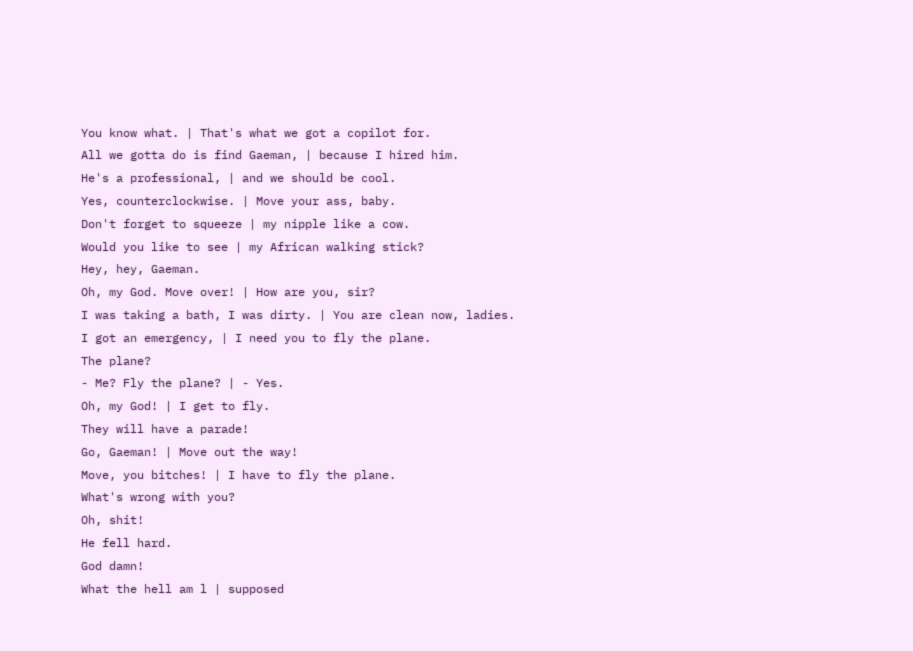You know what. | That's what we got a copilot for.
All we gotta do is find Gaeman, | because I hired him.
He's a professional, | and we should be cool.
Yes, counterclockwise. | Move your ass, baby.
Don't forget to squeeze | my nipple like a cow.
Would you like to see | my African walking stick?
Hey, hey, Gaeman.
Oh, my God. Move over! | How are you, sir?
I was taking a bath, I was dirty. | You are clean now, ladies.
I got an emergency, | I need you to fly the plane.
The plane?
- Me? Fly the plane? | - Yes.
Oh, my God! | I get to fly.
They will have a parade!
Go, Gaeman! | Move out the way!
Move, you bitches! | I have to fly the plane.
What's wrong with you?
Oh, shit!
He fell hard.
God damn!
What the hell am l | supposed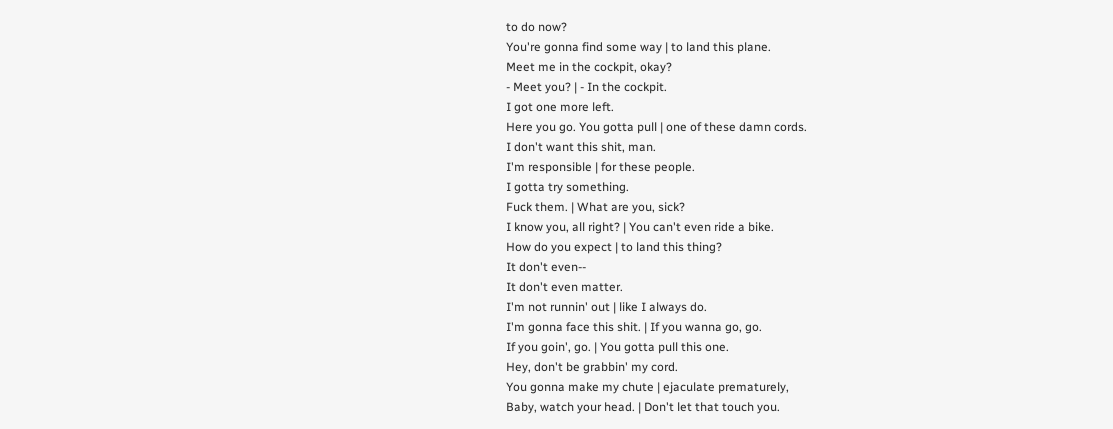to do now?
You're gonna find some way | to land this plane.
Meet me in the cockpit, okay?
- Meet you? | - In the cockpit.
I got one more left.
Here you go. You gotta pull | one of these damn cords.
I don't want this shit, man.
I'm responsible | for these people.
I gotta try something.
Fuck them. | What are you, sick?
I know you, all right? | You can't even ride a bike.
How do you expect | to land this thing?
It don't even--
It don't even matter.
I'm not runnin' out | like I always do.
I'm gonna face this shit. | If you wanna go, go.
If you goin', go. | You gotta pull this one.
Hey, don't be grabbin' my cord.
You gonna make my chute | ejaculate prematurely,
Baby, watch your head. | Don't let that touch you.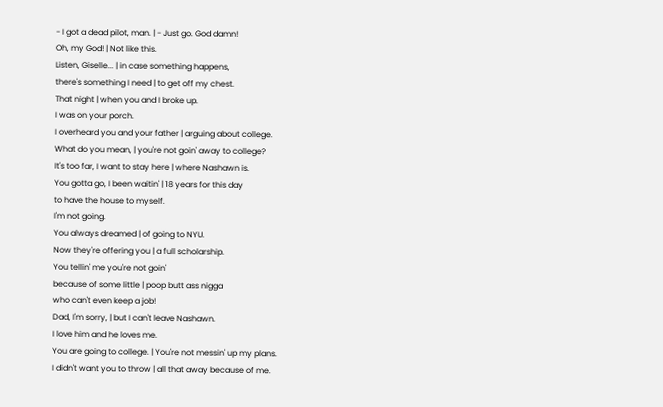- I got a dead pilot, man. | - Just go. God damn!
Oh, my God! | Not like this.
Listen, Giselle... | in case something happens,
there's something I need | to get off my chest.
That night | when you and I broke up.
I was on your porch.
I overheard you and your father | arguing about college.
What do you mean, | you're not goin' away to college?
It's too far, I want to stay here | where Nashawn is.
You gotta go, I been waitin' | 18 years for this day
to have the house to myself.
I'm not going.
You always dreamed | of going to NYU.
Now they're offering you | a full scholarship.
You tellin' me you're not goin'
because of some little | poop butt ass nigga
who can't even keep a job!
Dad, I'm sorry, | but I can't leave Nashawn.
I love him and he loves me.
You are going to college. | You're not messin' up my plans.
I didn't want you to throw | all that away because of me.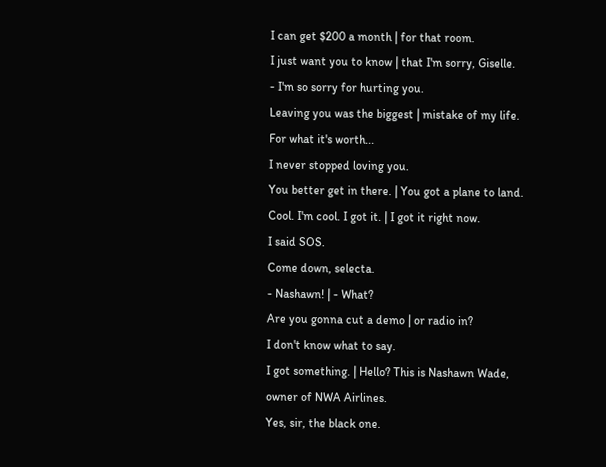I can get $200 a month | for that room.
I just want you to know | that I'm sorry, Giselle.
- I'm so sorry for hurting you.
Leaving you was the biggest | mistake of my life.
For what it's worth...
I never stopped loving you.
You better get in there. | You got a plane to land.
Cool. I'm cool. I got it. | I got it right now.
I said SOS.
Come down, selecta.
- Nashawn! | - What?
Are you gonna cut a demo | or radio in?
I don't know what to say.
I got something. | Hello? This is Nashawn Wade,
owner of NWA Airlines.
Yes, sir, the black one.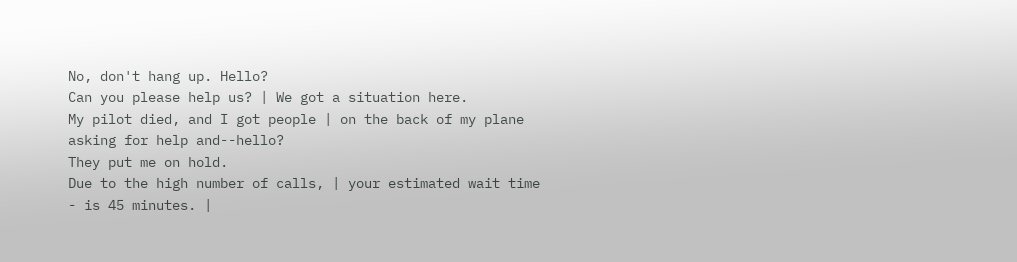No, don't hang up. Hello?
Can you please help us? | We got a situation here.
My pilot died, and I got people | on the back of my plane
asking for help and--hello?
They put me on hold.
Due to the high number of calls, | your estimated wait time
- is 45 minutes. |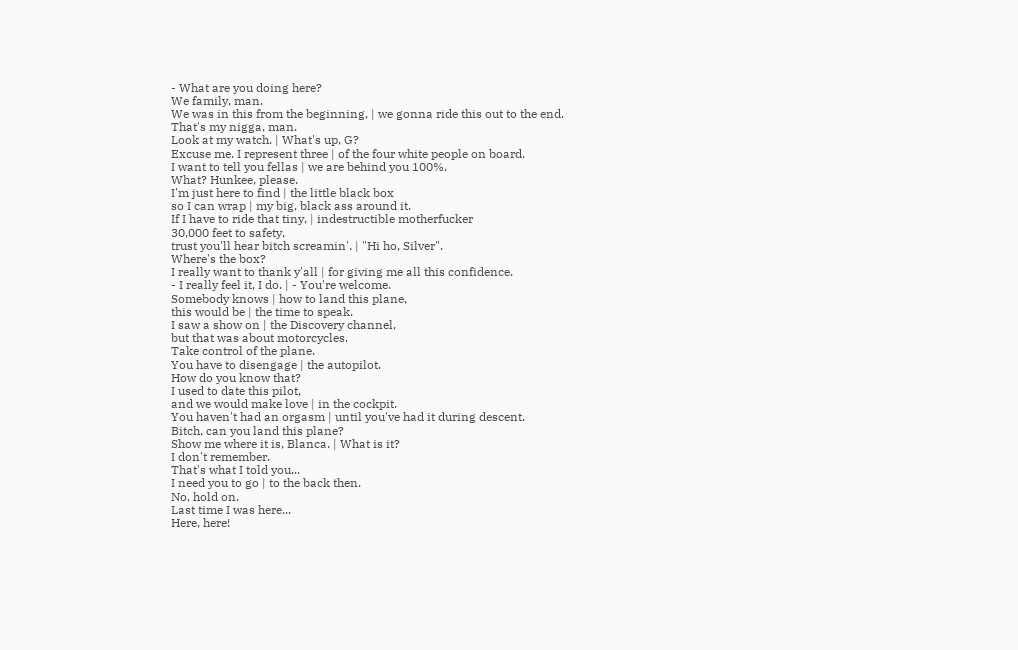- What are you doing here?
We family, man.
We was in this from the beginning, | we gonna ride this out to the end.
That's my nigga, man.
Look at my watch. | What's up, G?
Excuse me. I represent three | of the four white people on board.
I want to tell you fellas | we are behind you 100%.
What? Hunkee, please.
I'm just here to find | the little black box
so I can wrap | my big, black ass around it.
If I have to ride that tiny, | indestructible motherfucker
30,000 feet to safety,
trust you'll hear bitch screamin'. | "Hi ho, Silver".
Where's the box?
I really want to thank y'all | for giving me all this confidence.
- I really feel it, I do. | - You're welcome.
Somebody knows | how to land this plane,
this would be | the time to speak.
I saw a show on | the Discovery channel,
but that was about motorcycles.
Take control of the plane.
You have to disengage | the autopilot.
How do you know that?
I used to date this pilot,
and we would make love | in the cockpit.
You haven't had an orgasm | until you've had it during descent.
Bitch, can you land this plane?
Show me where it is, Blanca. | What is it?
I don't remember.
That's what I told you...
I need you to go | to the back then.
No, hold on.
Last time I was here...
Here, here!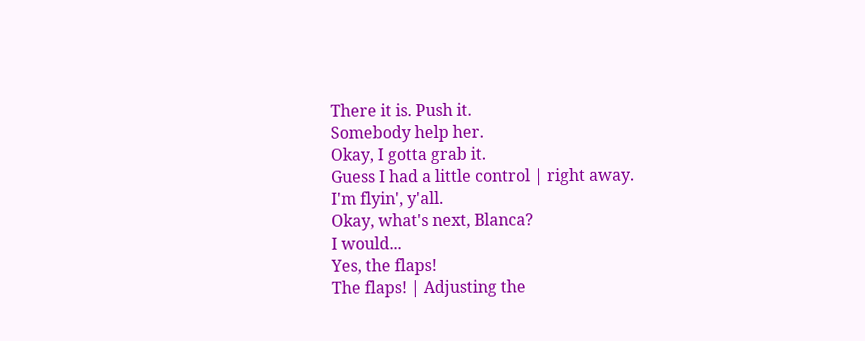There it is. Push it.
Somebody help her.
Okay, I gotta grab it.
Guess I had a little control | right away.
I'm flyin', y'all.
Okay, what's next, Blanca?
I would...
Yes, the flaps!
The flaps! | Adjusting the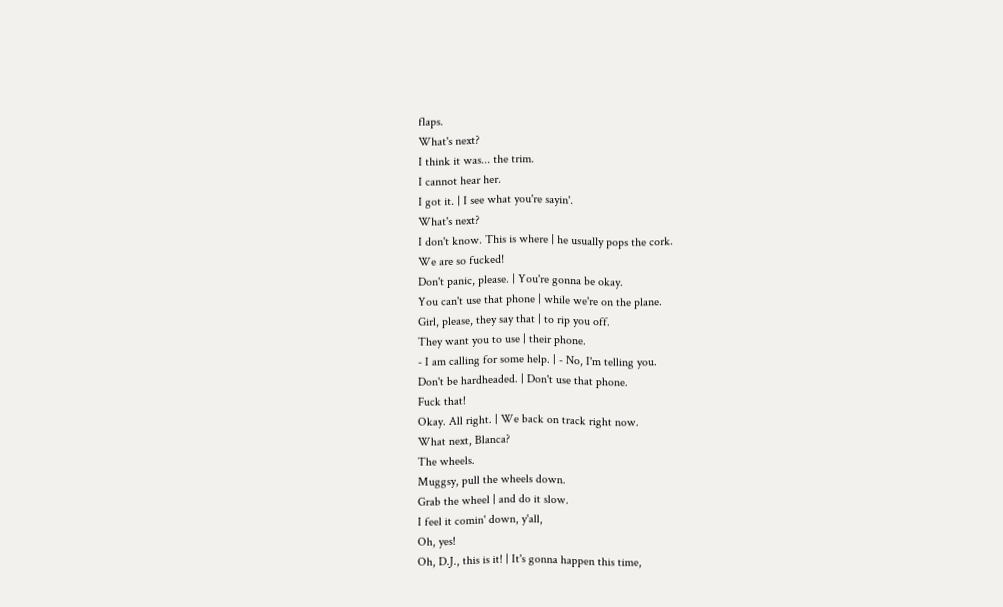flaps.
What's next?
I think it was... the trim.
I cannot hear her.
I got it. | I see what you're sayin'.
What's next?
I don't know. This is where | he usually pops the cork.
We are so fucked!
Don't panic, please. | You're gonna be okay.
You can't use that phone | while we're on the plane.
Girl, please, they say that | to rip you off.
They want you to use | their phone.
- I am calling for some help. | - No, I'm telling you.
Don't be hardheaded. | Don't use that phone.
Fuck that!
Okay. All right. | We back on track right now.
What next, Blanca?
The wheels.
Muggsy, pull the wheels down.
Grab the wheel | and do it slow.
I feel it comin' down, y'all,
Oh, yes!
Oh, D.J., this is it! | It's gonna happen this time,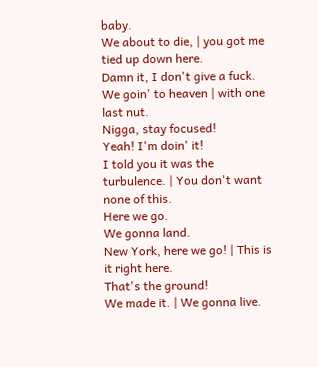baby.
We about to die, | you got me tied up down here.
Damn it, I don't give a fuck.
We goin' to heaven | with one last nut.
Nigga, stay focused!
Yeah! I'm doin' it!
I told you it was the turbulence. | You don't want none of this.
Here we go.
We gonna land.
New York, here we go! | This is it right here.
That's the ground!
We made it. | We gonna live.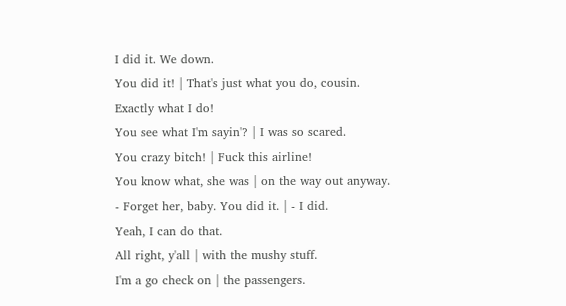I did it. We down.
You did it! | That's just what you do, cousin.
Exactly what I do!
You see what I'm sayin'? | I was so scared.
You crazy bitch! | Fuck this airline!
You know what, she was | on the way out anyway.
- Forget her, baby. You did it. | - I did.
Yeah, I can do that.
All right, y'all | with the mushy stuff.
I'm a go check on | the passengers.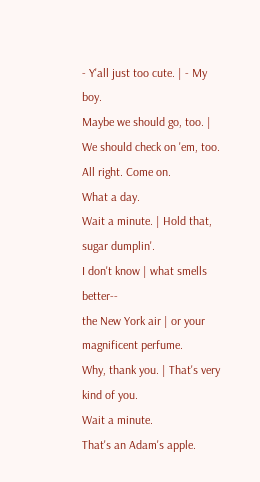- Y'all just too cute. | - My boy.
Maybe we should go, too. | We should check on 'em, too.
All right. Come on.
What a day.
Wait a minute. | Hold that, sugar dumplin'.
I don't know | what smells better--
the New York air | or your magnificent perfume.
Why, thank you. | That's very kind of you.
Wait a minute.
That's an Adam's apple.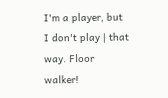I'm a player, but I don't play | that way. Floor walker!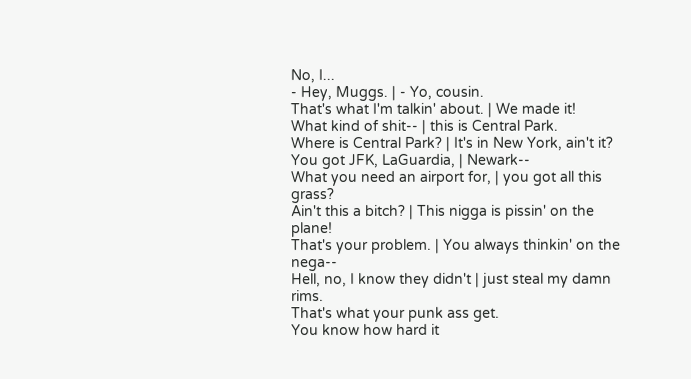No, I...
- Hey, Muggs. | - Yo, cousin.
That's what I'm talkin' about. | We made it!
What kind of shit-- | this is Central Park.
Where is Central Park? | It's in New York, ain't it?
You got JFK, LaGuardia, | Newark--
What you need an airport for, | you got all this grass?
Ain't this a bitch? | This nigga is pissin' on the plane!
That's your problem. | You always thinkin' on the nega--
Hell, no, I know they didn't | just steal my damn rims.
That's what your punk ass get.
You know how hard it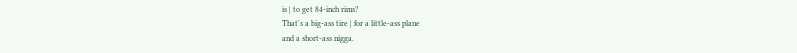is | to get 84-inch rims?
That's a big-ass tire | for a little-ass plane
and a short-ass nigga.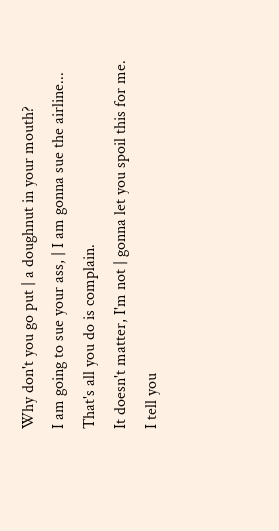Why don't you go put | a doughnut in your mouth?
I am going to sue your ass, | I am gonna sue the airline...
That's all you do is complain.
It doesn't matter, I'm not | gonna let you spoil this for me.
I tell you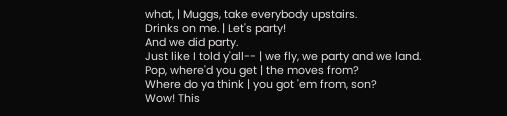what, | Muggs, take everybody upstairs.
Drinks on me. | Let's party!
And we did party.
Just like I told y'all-- | we fly, we party and we land.
Pop, where'd you get | the moves from?
Where do ya think | you got 'em from, son?
Wow! This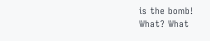is the bomb!
What? What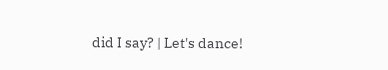did I say? | Let's dance!